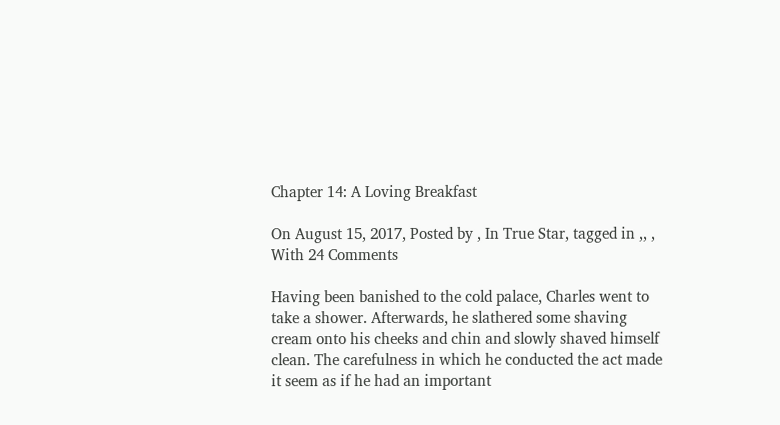Chapter 14: A Loving Breakfast

On August 15, 2017, Posted by , In True Star, tagged in ,, , With 24 Comments

Having been banished to the cold palace, Charles went to take a shower. Afterwards, he slathered some shaving cream onto his cheeks and chin and slowly shaved himself clean. The carefulness in which he conducted the act made it seem as if he had an important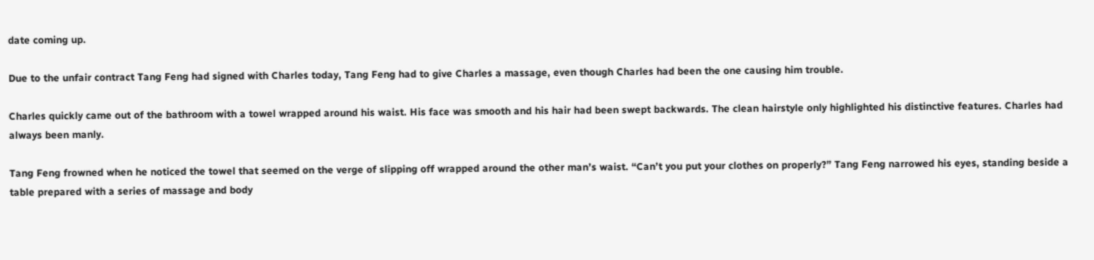date coming up.

Due to the unfair contract Tang Feng had signed with Charles today, Tang Feng had to give Charles a massage, even though Charles had been the one causing him trouble.

Charles quickly came out of the bathroom with a towel wrapped around his waist. His face was smooth and his hair had been swept backwards. The clean hairstyle only highlighted his distinctive features. Charles had always been manly.

Tang Feng frowned when he noticed the towel that seemed on the verge of slipping off wrapped around the other man’s waist. “Can’t you put your clothes on properly?” Tang Feng narrowed his eyes, standing beside a table prepared with a series of massage and body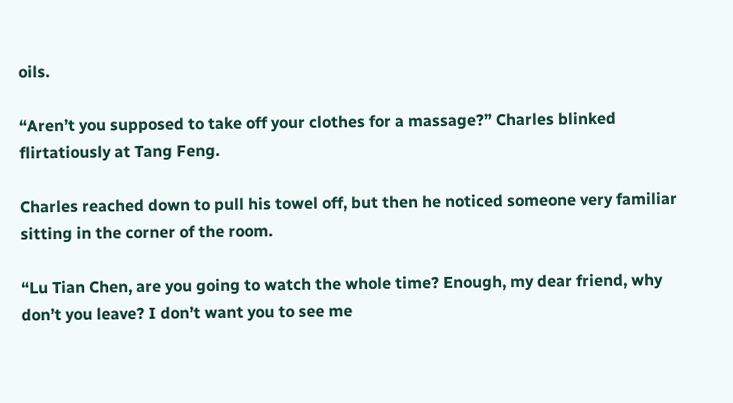oils.

“Aren’t you supposed to take off your clothes for a massage?” Charles blinked flirtatiously at Tang Feng.

Charles reached down to pull his towel off, but then he noticed someone very familiar sitting in the corner of the room.

“Lu Tian Chen, are you going to watch the whole time? Enough, my dear friend, why don’t you leave? I don’t want you to see me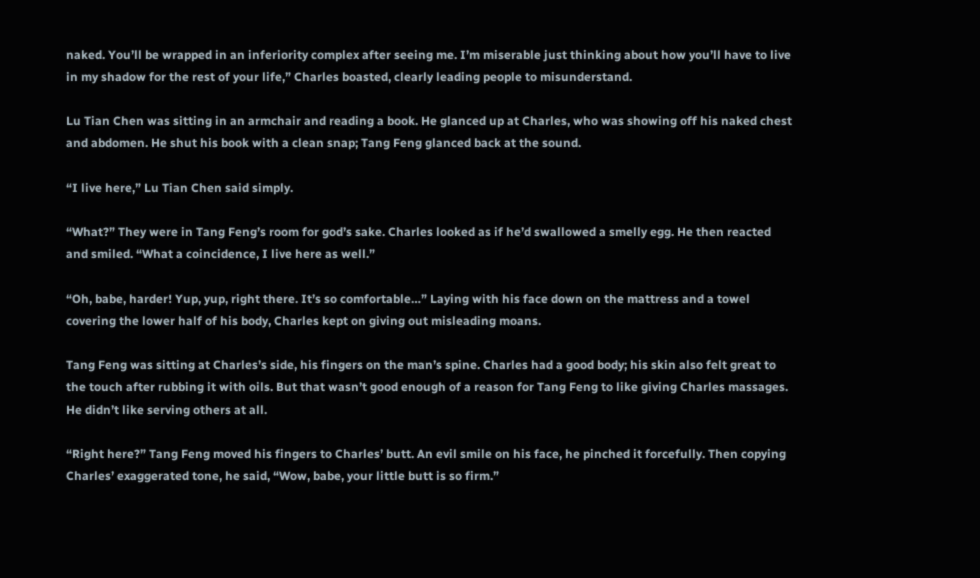naked. You’ll be wrapped in an inferiority complex after seeing me. I’m miserable just thinking about how you’ll have to live in my shadow for the rest of your life,” Charles boasted, clearly leading people to misunderstand.

Lu Tian Chen was sitting in an armchair and reading a book. He glanced up at Charles, who was showing off his naked chest and abdomen. He shut his book with a clean snap; Tang Feng glanced back at the sound.

“I live here,” Lu Tian Chen said simply.

“What?” They were in Tang Feng’s room for god’s sake. Charles looked as if he’d swallowed a smelly egg. He then reacted and smiled. “What a coincidence, I live here as well.”

“Oh, babe, harder! Yup, yup, right there. It’s so comfortable…” Laying with his face down on the mattress and a towel covering the lower half of his body, Charles kept on giving out misleading moans.

Tang Feng was sitting at Charles’s side, his fingers on the man’s spine. Charles had a good body; his skin also felt great to the touch after rubbing it with oils. But that wasn’t good enough of a reason for Tang Feng to like giving Charles massages. He didn’t like serving others at all.

“Right here?” Tang Feng moved his fingers to Charles’ butt. An evil smile on his face, he pinched it forcefully. Then copying Charles’ exaggerated tone, he said, “Wow, babe, your little butt is so firm.”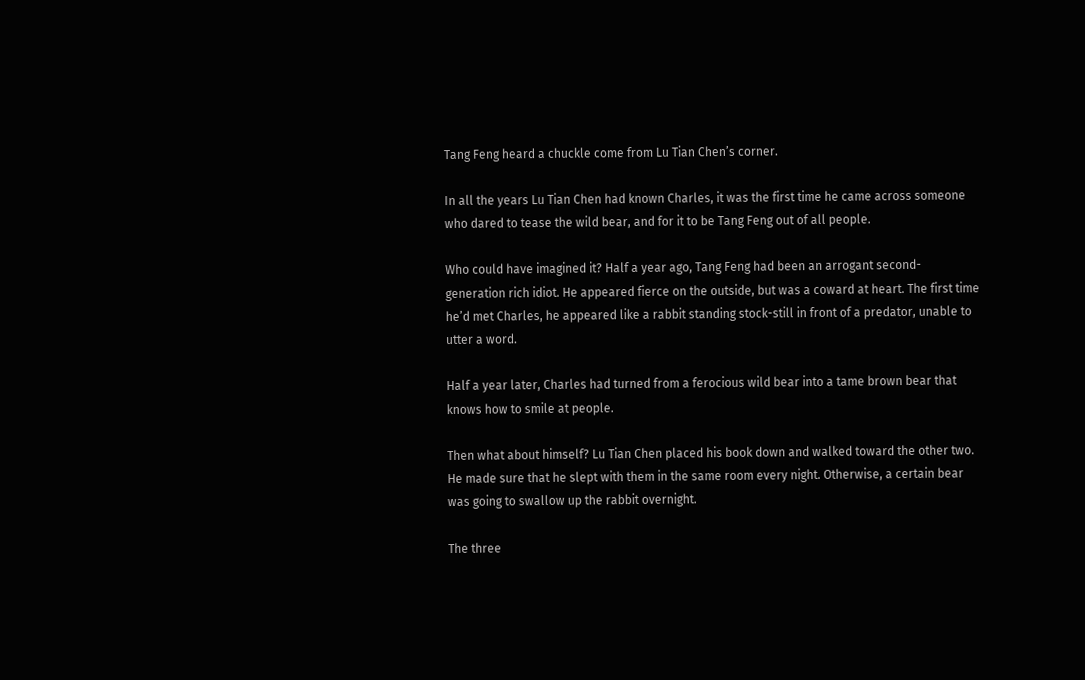Tang Feng heard a chuckle come from Lu Tian Chen’s corner.

In all the years Lu Tian Chen had known Charles, it was the first time he came across someone who dared to tease the wild bear, and for it to be Tang Feng out of all people.

Who could have imagined it? Half a year ago, Tang Feng had been an arrogant second-generation rich idiot. He appeared fierce on the outside, but was a coward at heart. The first time he’d met Charles, he appeared like a rabbit standing stock-still in front of a predator, unable to utter a word.

Half a year later, Charles had turned from a ferocious wild bear into a tame brown bear that knows how to smile at people.

Then what about himself? Lu Tian Chen placed his book down and walked toward the other two. He made sure that he slept with them in the same room every night. Otherwise, a certain bear was going to swallow up the rabbit overnight.

The three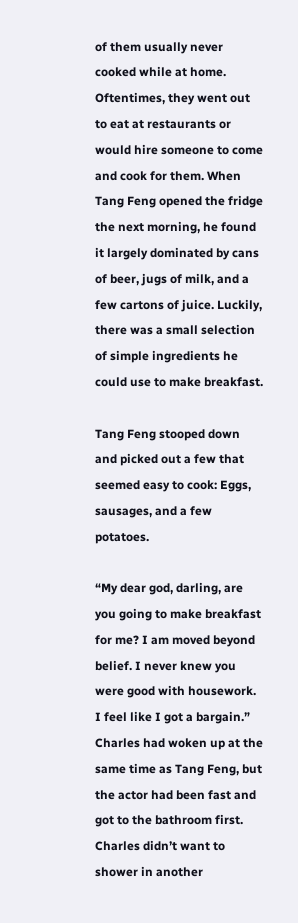of them usually never cooked while at home. Oftentimes, they went out to eat at restaurants or would hire someone to come and cook for them. When Tang Feng opened the fridge the next morning, he found it largely dominated by cans of beer, jugs of milk, and a few cartons of juice. Luckily, there was a small selection of simple ingredients he could use to make breakfast.

Tang Feng stooped down and picked out a few that seemed easy to cook: Eggs, sausages, and a few potatoes.

“My dear god, darling, are you going to make breakfast for me? I am moved beyond belief. I never knew you were good with housework. I feel like I got a bargain.” Charles had woken up at the same time as Tang Feng, but the actor had been fast and got to the bathroom first. Charles didn’t want to shower in another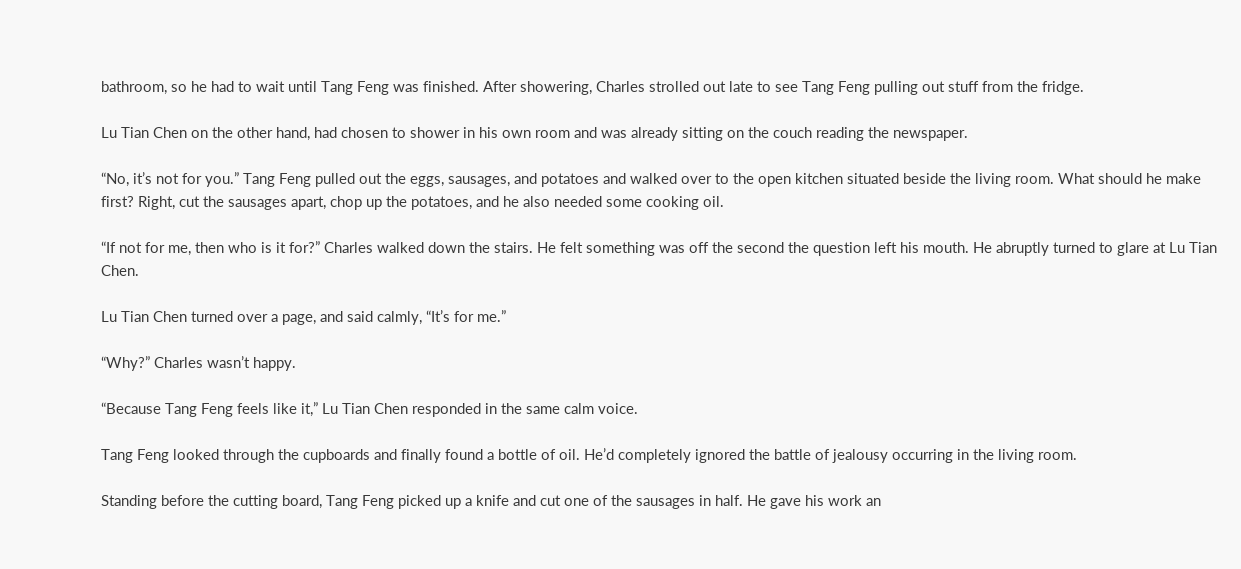bathroom, so he had to wait until Tang Feng was finished. After showering, Charles strolled out late to see Tang Feng pulling out stuff from the fridge.

Lu Tian Chen on the other hand, had chosen to shower in his own room and was already sitting on the couch reading the newspaper.

“No, it’s not for you.” Tang Feng pulled out the eggs, sausages, and potatoes and walked over to the open kitchen situated beside the living room. What should he make first? Right, cut the sausages apart, chop up the potatoes, and he also needed some cooking oil.

“If not for me, then who is it for?” Charles walked down the stairs. He felt something was off the second the question left his mouth. He abruptly turned to glare at Lu Tian Chen.

Lu Tian Chen turned over a page, and said calmly, “It’s for me.”

“Why?” Charles wasn’t happy.

“Because Tang Feng feels like it,” Lu Tian Chen responded in the same calm voice.

Tang Feng looked through the cupboards and finally found a bottle of oil. He’d completely ignored the battle of jealousy occurring in the living room.

Standing before the cutting board, Tang Feng picked up a knife and cut one of the sausages in half. He gave his work an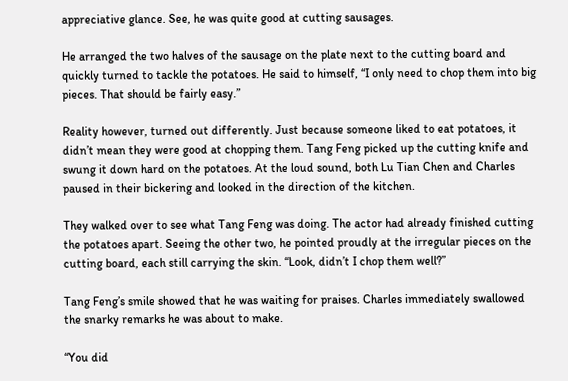appreciative glance. See, he was quite good at cutting sausages.

He arranged the two halves of the sausage on the plate next to the cutting board and quickly turned to tackle the potatoes. He said to himself, “I only need to chop them into big pieces. That should be fairly easy.”

Reality however, turned out differently. Just because someone liked to eat potatoes, it didn’t mean they were good at chopping them. Tang Feng picked up the cutting knife and swung it down hard on the potatoes. At the loud sound, both Lu Tian Chen and Charles paused in their bickering and looked in the direction of the kitchen.

They walked over to see what Tang Feng was doing. The actor had already finished cutting the potatoes apart. Seeing the other two, he pointed proudly at the irregular pieces on the cutting board, each still carrying the skin. “Look, didn’t I chop them well?”

Tang Feng’s smile showed that he was waiting for praises. Charles immediately swallowed the snarky remarks he was about to make.

“You did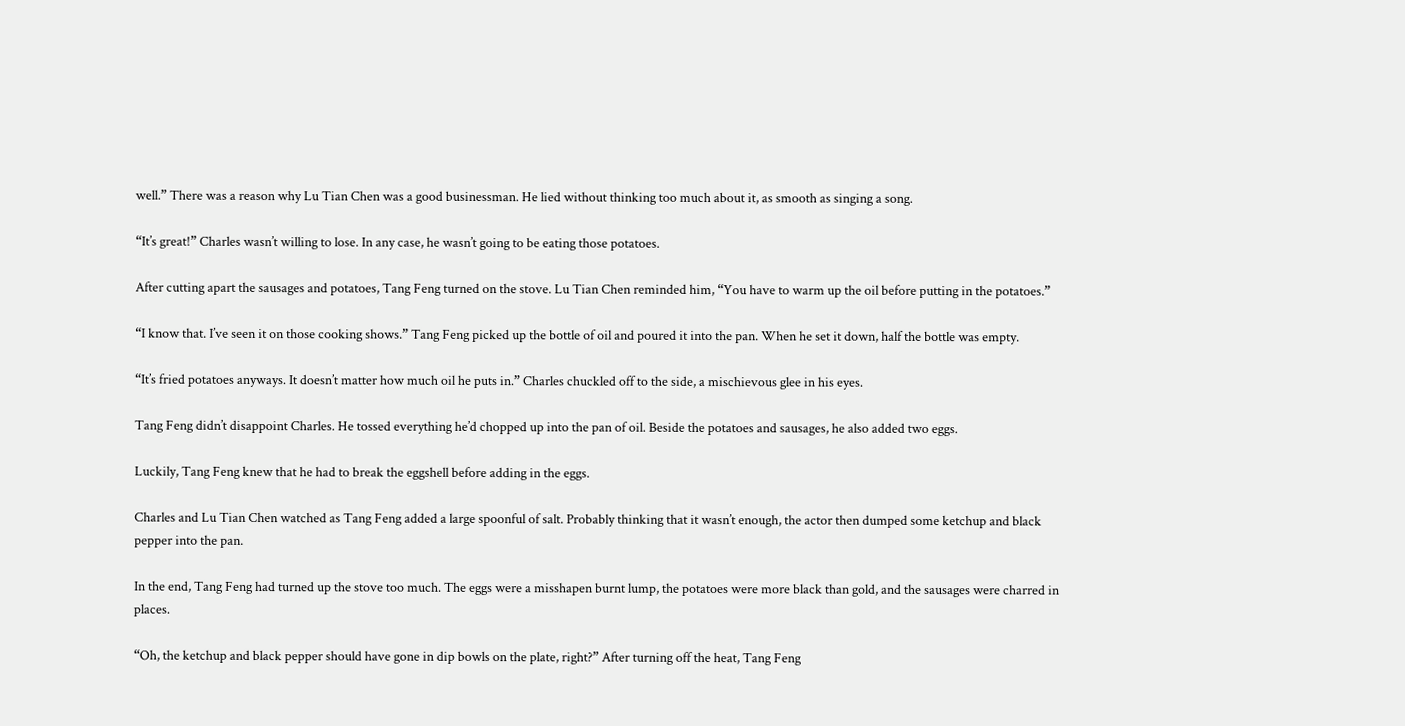well.” There was a reason why Lu Tian Chen was a good businessman. He lied without thinking too much about it, as smooth as singing a song.

“It’s great!” Charles wasn’t willing to lose. In any case, he wasn’t going to be eating those potatoes.

After cutting apart the sausages and potatoes, Tang Feng turned on the stove. Lu Tian Chen reminded him, “You have to warm up the oil before putting in the potatoes.”

“I know that. I’ve seen it on those cooking shows.” Tang Feng picked up the bottle of oil and poured it into the pan. When he set it down, half the bottle was empty.

“It’s fried potatoes anyways. It doesn’t matter how much oil he puts in.” Charles chuckled off to the side, a mischievous glee in his eyes.

Tang Feng didn’t disappoint Charles. He tossed everything he’d chopped up into the pan of oil. Beside the potatoes and sausages, he also added two eggs.

Luckily, Tang Feng knew that he had to break the eggshell before adding in the eggs.

Charles and Lu Tian Chen watched as Tang Feng added a large spoonful of salt. Probably thinking that it wasn’t enough, the actor then dumped some ketchup and black pepper into the pan.

In the end, Tang Feng had turned up the stove too much. The eggs were a misshapen burnt lump, the potatoes were more black than gold, and the sausages were charred in places.

“Oh, the ketchup and black pepper should have gone in dip bowls on the plate, right?” After turning off the heat, Tang Feng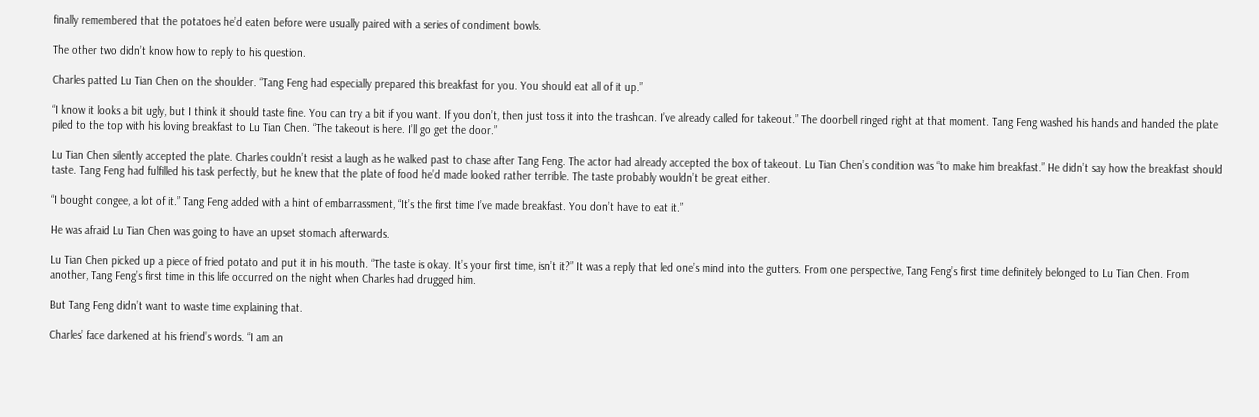finally remembered that the potatoes he’d eaten before were usually paired with a series of condiment bowls.

The other two didn’t know how to reply to his question.

Charles patted Lu Tian Chen on the shoulder. “Tang Feng had especially prepared this breakfast for you. You should eat all of it up.”

“I know it looks a bit ugly, but I think it should taste fine. You can try a bit if you want. If you don’t, then just toss it into the trashcan. I’ve already called for takeout.” The doorbell ringed right at that moment. Tang Feng washed his hands and handed the plate piled to the top with his loving breakfast to Lu Tian Chen. “The takeout is here. I’ll go get the door.”

Lu Tian Chen silently accepted the plate. Charles couldn’t resist a laugh as he walked past to chase after Tang Feng. The actor had already accepted the box of takeout. Lu Tian Chen’s condition was “to make him breakfast.” He didn’t say how the breakfast should taste. Tang Feng had fulfilled his task perfectly, but he knew that the plate of food he’d made looked rather terrible. The taste probably wouldn’t be great either.

“I bought congee, a lot of it.” Tang Feng added with a hint of embarrassment, “It’s the first time I’ve made breakfast. You don’t have to eat it.”

He was afraid Lu Tian Chen was going to have an upset stomach afterwards.

Lu Tian Chen picked up a piece of fried potato and put it in his mouth. “The taste is okay. It’s your first time, isn’t it?” It was a reply that led one’s mind into the gutters. From one perspective, Tang Feng’s first time definitely belonged to Lu Tian Chen. From another, Tang Feng’s first time in this life occurred on the night when Charles had drugged him.

But Tang Feng didn’t want to waste time explaining that.

Charles’ face darkened at his friend’s words. “I am an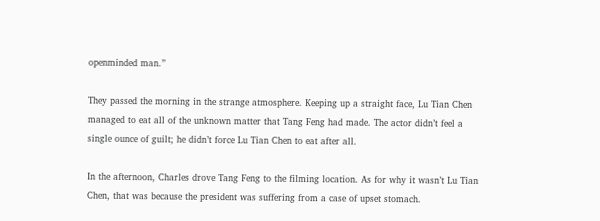openminded man.”

They passed the morning in the strange atmosphere. Keeping up a straight face, Lu Tian Chen managed to eat all of the unknown matter that Tang Feng had made. The actor didn’t feel a single ounce of guilt; he didn’t force Lu Tian Chen to eat after all.

In the afternoon, Charles drove Tang Feng to the filming location. As for why it wasn’t Lu Tian Chen, that was because the president was suffering from a case of upset stomach.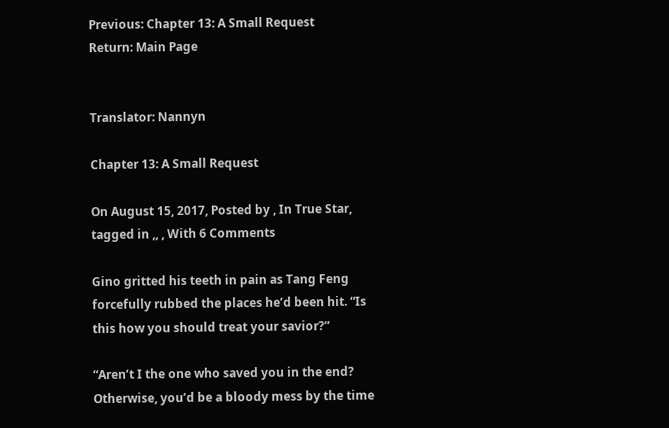Previous: Chapter 13: A Small Request
Return: Main Page


Translator: Nannyn

Chapter 13: A Small Request

On August 15, 2017, Posted by , In True Star, tagged in ,, , With 6 Comments

Gino gritted his teeth in pain as Tang Feng forcefully rubbed the places he’d been hit. “Is this how you should treat your savior?”

“Aren’t I the one who saved you in the end? Otherwise, you’d be a bloody mess by the time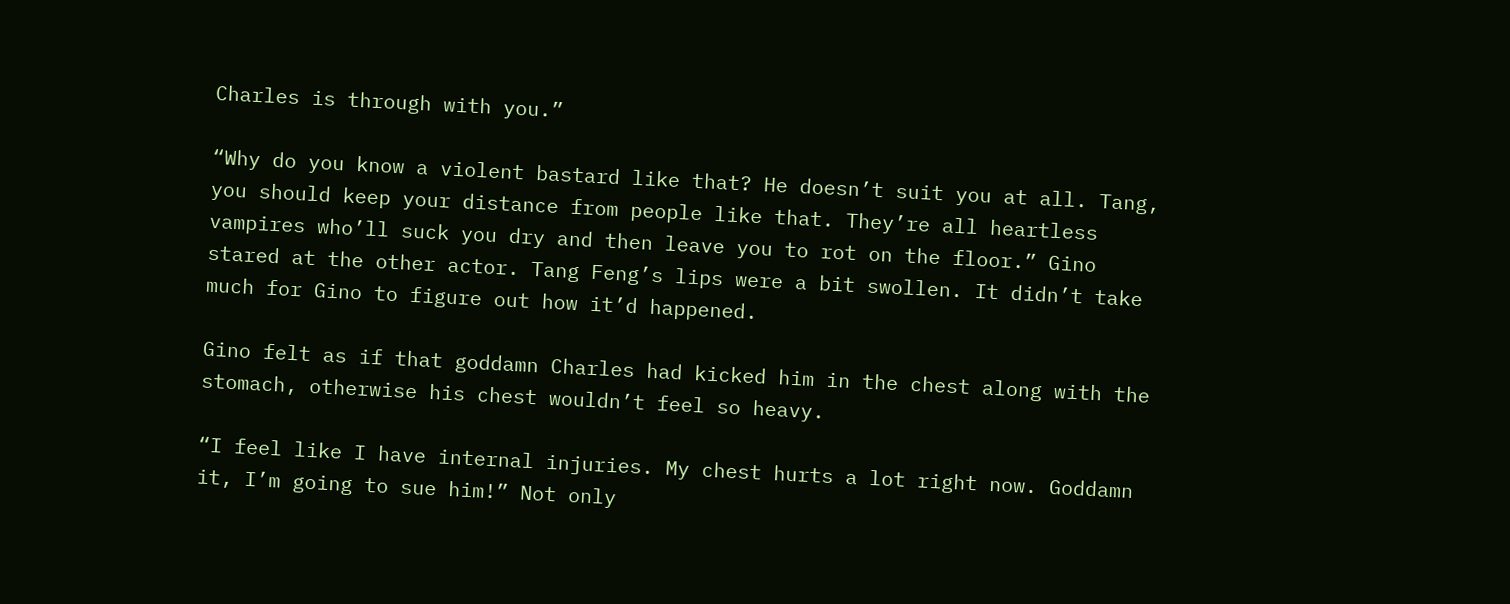Charles is through with you.”

“Why do you know a violent bastard like that? He doesn’t suit you at all. Tang, you should keep your distance from people like that. They’re all heartless vampires who’ll suck you dry and then leave you to rot on the floor.” Gino stared at the other actor. Tang Feng’s lips were a bit swollen. It didn’t take much for Gino to figure out how it’d happened.

Gino felt as if that goddamn Charles had kicked him in the chest along with the stomach, otherwise his chest wouldn’t feel so heavy.

“I feel like I have internal injuries. My chest hurts a lot right now. Goddamn it, I’m going to sue him!” Not only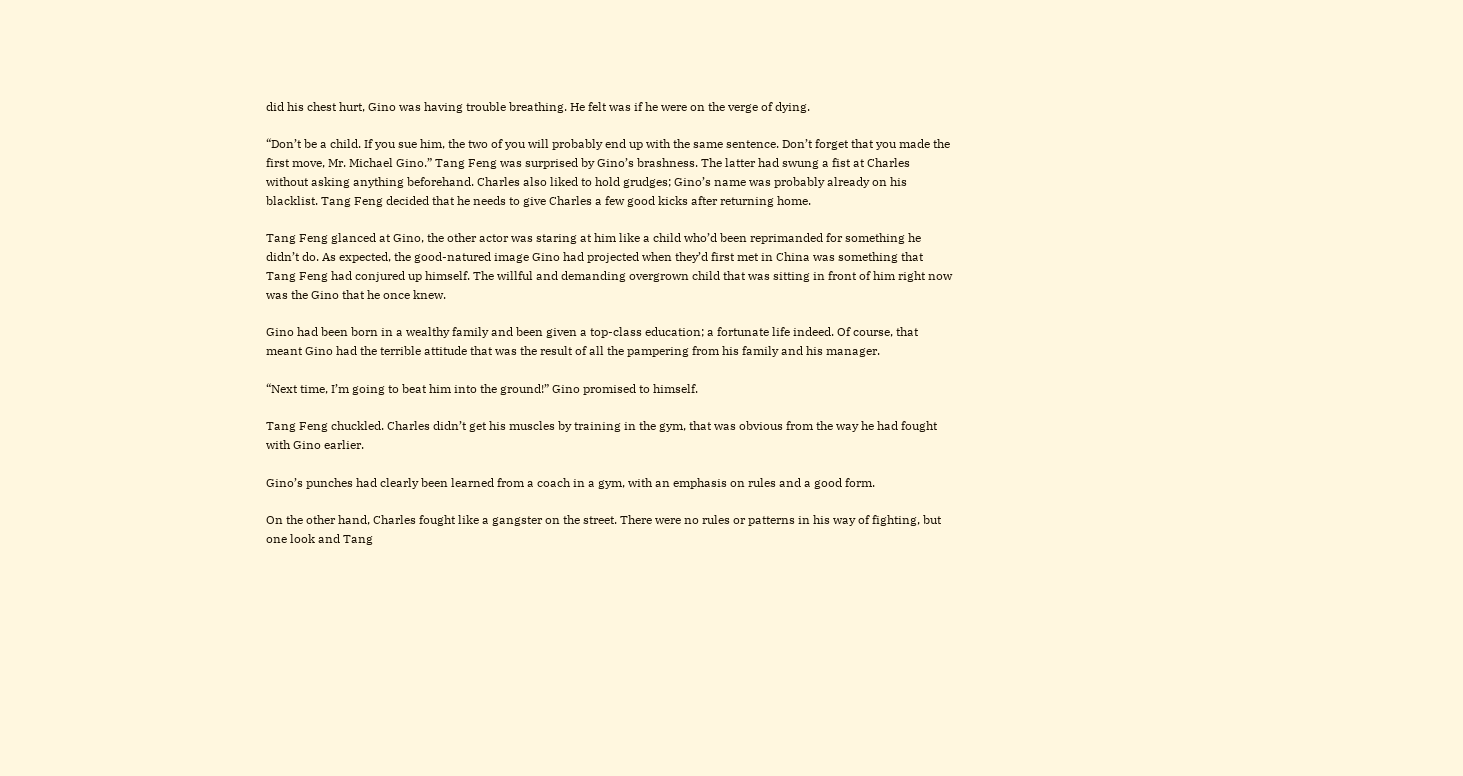did his chest hurt, Gino was having trouble breathing. He felt was if he were on the verge of dying.

“Don’t be a child. If you sue him, the two of you will probably end up with the same sentence. Don’t forget that you made the first move, Mr. Michael Gino.” Tang Feng was surprised by Gino’s brashness. The latter had swung a fist at Charles without asking anything beforehand. Charles also liked to hold grudges; Gino’s name was probably already on his blacklist. Tang Feng decided that he needs to give Charles a few good kicks after returning home.

Tang Feng glanced at Gino, the other actor was staring at him like a child who’d been reprimanded for something he didn’t do. As expected, the good-natured image Gino had projected when they’d first met in China was something that Tang Feng had conjured up himself. The willful and demanding overgrown child that was sitting in front of him right now was the Gino that he once knew.

Gino had been born in a wealthy family and been given a top-class education; a fortunate life indeed. Of course, that meant Gino had the terrible attitude that was the result of all the pampering from his family and his manager.

“Next time, I’m going to beat him into the ground!” Gino promised to himself.

Tang Feng chuckled. Charles didn’t get his muscles by training in the gym, that was obvious from the way he had fought with Gino earlier.

Gino’s punches had clearly been learned from a coach in a gym, with an emphasis on rules and a good form.

On the other hand, Charles fought like a gangster on the street. There were no rules or patterns in his way of fighting, but one look and Tang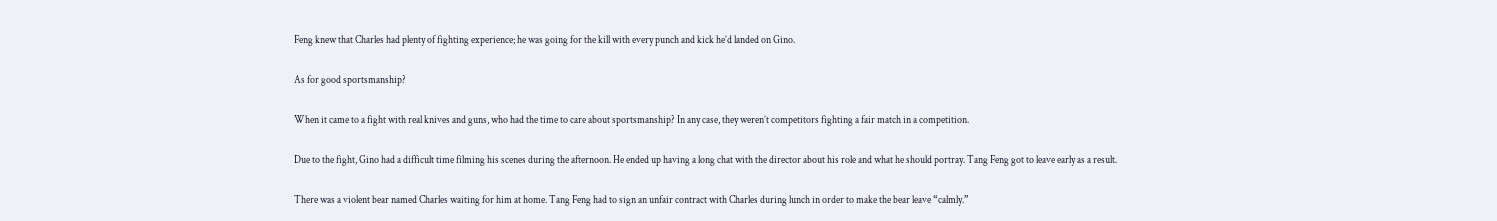Feng knew that Charles had plenty of fighting experience; he was going for the kill with every punch and kick he’d landed on Gino.

As for good sportsmanship?

When it came to a fight with real knives and guns, who had the time to care about sportsmanship? In any case, they weren’t competitors fighting a fair match in a competition.

Due to the fight, Gino had a difficult time filming his scenes during the afternoon. He ended up having a long chat with the director about his role and what he should portray. Tang Feng got to leave early as a result.

There was a violent bear named Charles waiting for him at home. Tang Feng had to sign an unfair contract with Charles during lunch in order to make the bear leave “calmly.”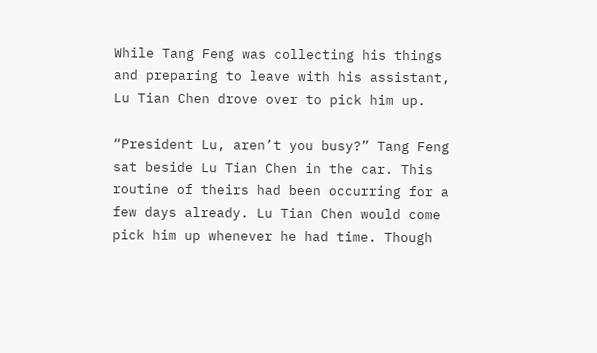While Tang Feng was collecting his things and preparing to leave with his assistant, Lu Tian Chen drove over to pick him up.

“President Lu, aren’t you busy?” Tang Feng sat beside Lu Tian Chen in the car. This routine of theirs had been occurring for a few days already. Lu Tian Chen would come pick him up whenever he had time. Though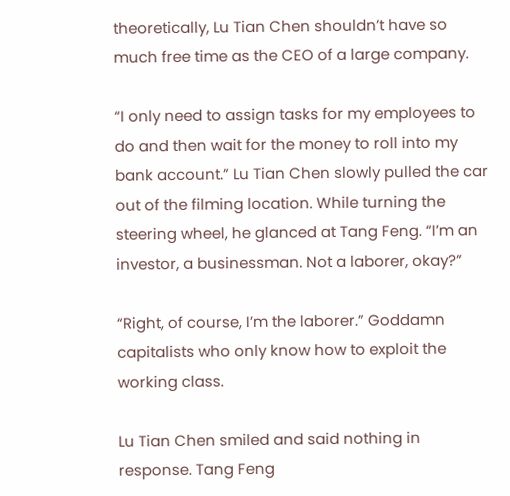theoretically, Lu Tian Chen shouldn’t have so much free time as the CEO of a large company.

“I only need to assign tasks for my employees to do and then wait for the money to roll into my bank account.” Lu Tian Chen slowly pulled the car out of the filming location. While turning the steering wheel, he glanced at Tang Feng. “I’m an investor, a businessman. Not a laborer, okay?”

“Right, of course, I’m the laborer.” Goddamn capitalists who only know how to exploit the working class.

Lu Tian Chen smiled and said nothing in response. Tang Feng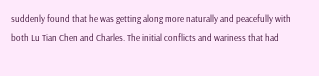suddenly found that he was getting along more naturally and peacefully with both Lu Tian Chen and Charles. The initial conflicts and wariness that had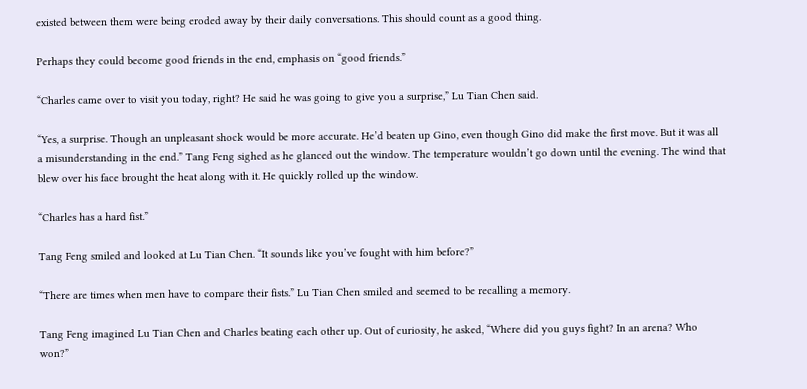existed between them were being eroded away by their daily conversations. This should count as a good thing.

Perhaps they could become good friends in the end, emphasis on “good friends.”

“Charles came over to visit you today, right? He said he was going to give you a surprise,” Lu Tian Chen said.

“Yes, a surprise. Though an unpleasant shock would be more accurate. He’d beaten up Gino, even though Gino did make the first move. But it was all a misunderstanding in the end.” Tang Feng sighed as he glanced out the window. The temperature wouldn’t go down until the evening. The wind that blew over his face brought the heat along with it. He quickly rolled up the window.

“Charles has a hard fist.”

Tang Feng smiled and looked at Lu Tian Chen. “It sounds like you’ve fought with him before?”

“There are times when men have to compare their fists.” Lu Tian Chen smiled and seemed to be recalling a memory.

Tang Feng imagined Lu Tian Chen and Charles beating each other up. Out of curiosity, he asked, “Where did you guys fight? In an arena? Who won?”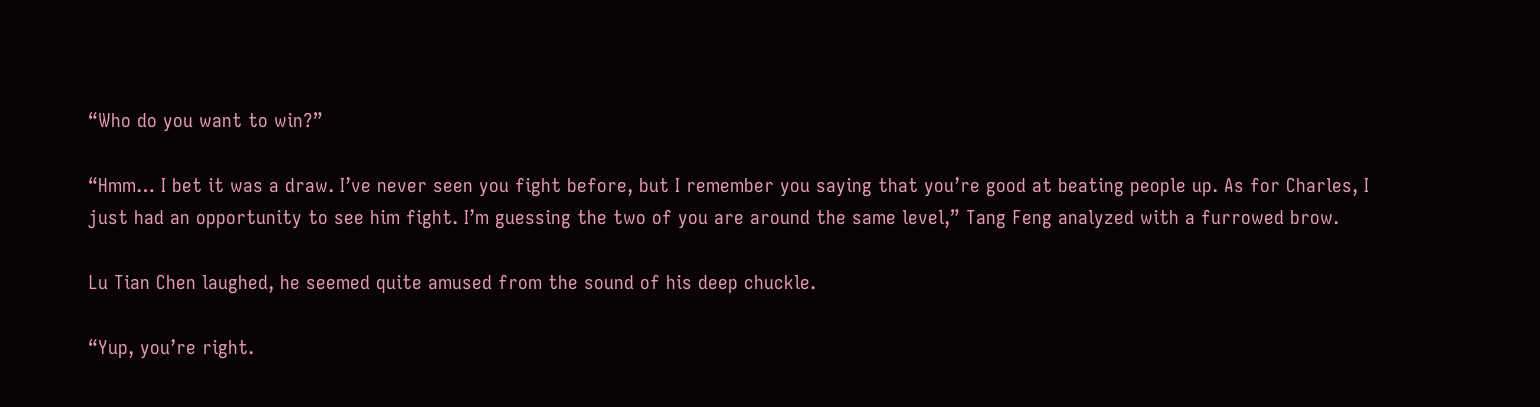“Who do you want to win?”

“Hmm… I bet it was a draw. I’ve never seen you fight before, but I remember you saying that you’re good at beating people up. As for Charles, I just had an opportunity to see him fight. I’m guessing the two of you are around the same level,” Tang Feng analyzed with a furrowed brow.

Lu Tian Chen laughed, he seemed quite amused from the sound of his deep chuckle.

“Yup, you’re right.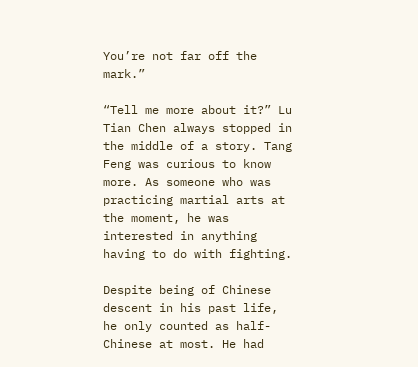You’re not far off the mark.”

“Tell me more about it?” Lu Tian Chen always stopped in the middle of a story. Tang Feng was curious to know more. As someone who was practicing martial arts at the moment, he was interested in anything having to do with fighting.

Despite being of Chinese descent in his past life, he only counted as half-Chinese at most. He had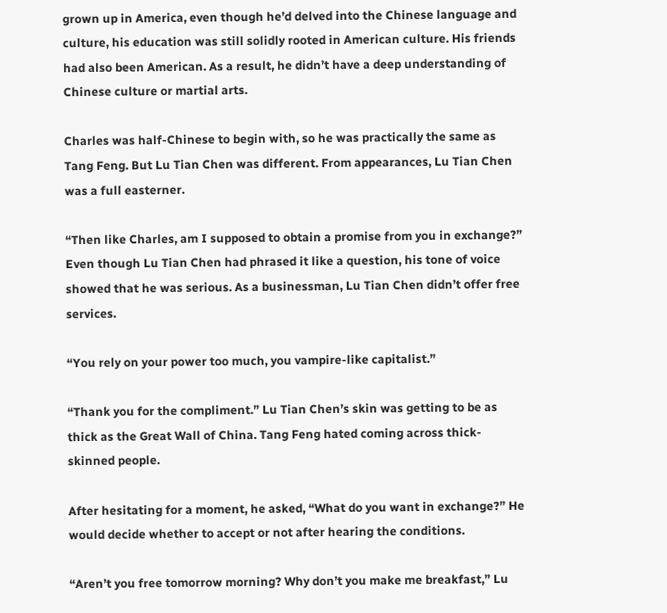grown up in America, even though he’d delved into the Chinese language and culture, his education was still solidly rooted in American culture. His friends had also been American. As a result, he didn’t have a deep understanding of Chinese culture or martial arts.

Charles was half-Chinese to begin with, so he was practically the same as Tang Feng. But Lu Tian Chen was different. From appearances, Lu Tian Chen was a full easterner.

“Then like Charles, am I supposed to obtain a promise from you in exchange?” Even though Lu Tian Chen had phrased it like a question, his tone of voice showed that he was serious. As a businessman, Lu Tian Chen didn’t offer free services.

“You rely on your power too much, you vampire-like capitalist.”

“Thank you for the compliment.” Lu Tian Chen’s skin was getting to be as thick as the Great Wall of China. Tang Feng hated coming across thick-skinned people.

After hesitating for a moment, he asked, “What do you want in exchange?” He would decide whether to accept or not after hearing the conditions.

“Aren’t you free tomorrow morning? Why don’t you make me breakfast,” Lu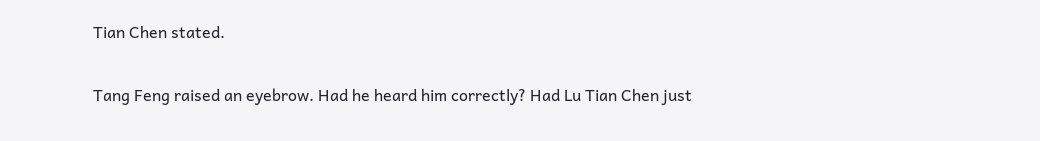Tian Chen stated.

Tang Feng raised an eyebrow. Had he heard him correctly? Had Lu Tian Chen just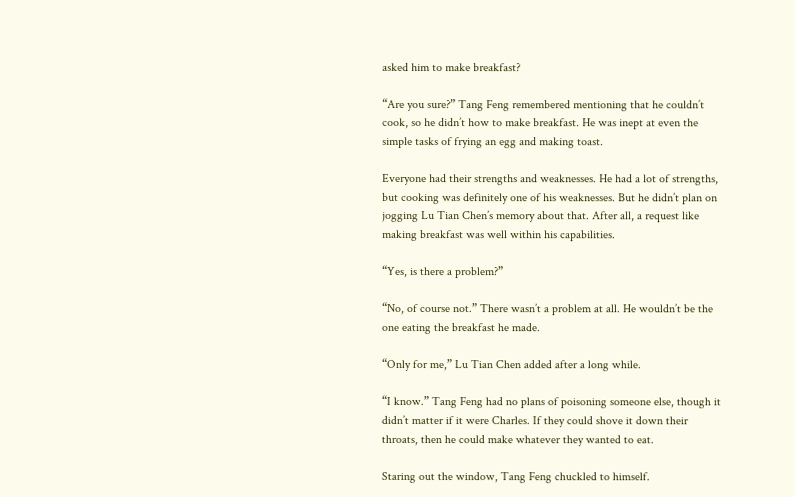asked him to make breakfast?

“Are you sure?” Tang Feng remembered mentioning that he couldn’t cook, so he didn’t how to make breakfast. He was inept at even the simple tasks of frying an egg and making toast.

Everyone had their strengths and weaknesses. He had a lot of strengths, but cooking was definitely one of his weaknesses. But he didn’t plan on jogging Lu Tian Chen’s memory about that. After all, a request like making breakfast was well within his capabilities.

“Yes, is there a problem?”

“No, of course not.” There wasn’t a problem at all. He wouldn’t be the one eating the breakfast he made.

“Only for me,” Lu Tian Chen added after a long while.

“I know.” Tang Feng had no plans of poisoning someone else, though it didn’t matter if it were Charles. If they could shove it down their throats, then he could make whatever they wanted to eat.

Staring out the window, Tang Feng chuckled to himself.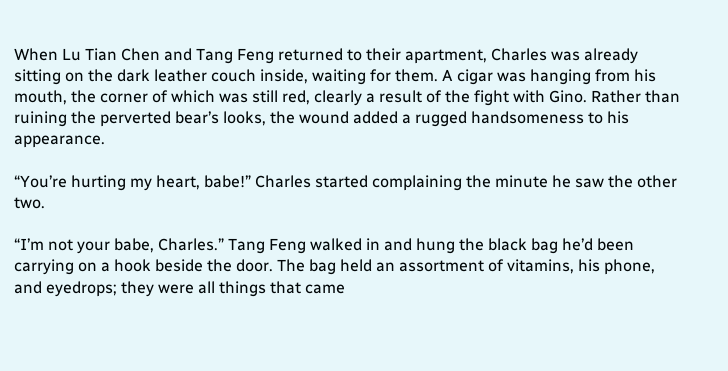When Lu Tian Chen and Tang Feng returned to their apartment, Charles was already sitting on the dark leather couch inside, waiting for them. A cigar was hanging from his mouth, the corner of which was still red, clearly a result of the fight with Gino. Rather than ruining the perverted bear’s looks, the wound added a rugged handsomeness to his appearance.

“You’re hurting my heart, babe!” Charles started complaining the minute he saw the other two.

“I’m not your babe, Charles.” Tang Feng walked in and hung the black bag he’d been carrying on a hook beside the door. The bag held an assortment of vitamins, his phone, and eyedrops; they were all things that came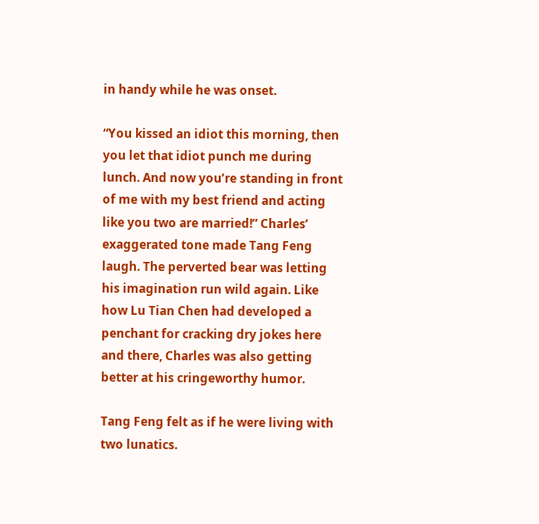in handy while he was onset.

“You kissed an idiot this morning, then you let that idiot punch me during lunch. And now you’re standing in front of me with my best friend and acting like you two are married!” Charles’ exaggerated tone made Tang Feng laugh. The perverted bear was letting his imagination run wild again. Like how Lu Tian Chen had developed a penchant for cracking dry jokes here and there, Charles was also getting better at his cringeworthy humor.

Tang Feng felt as if he were living with two lunatics.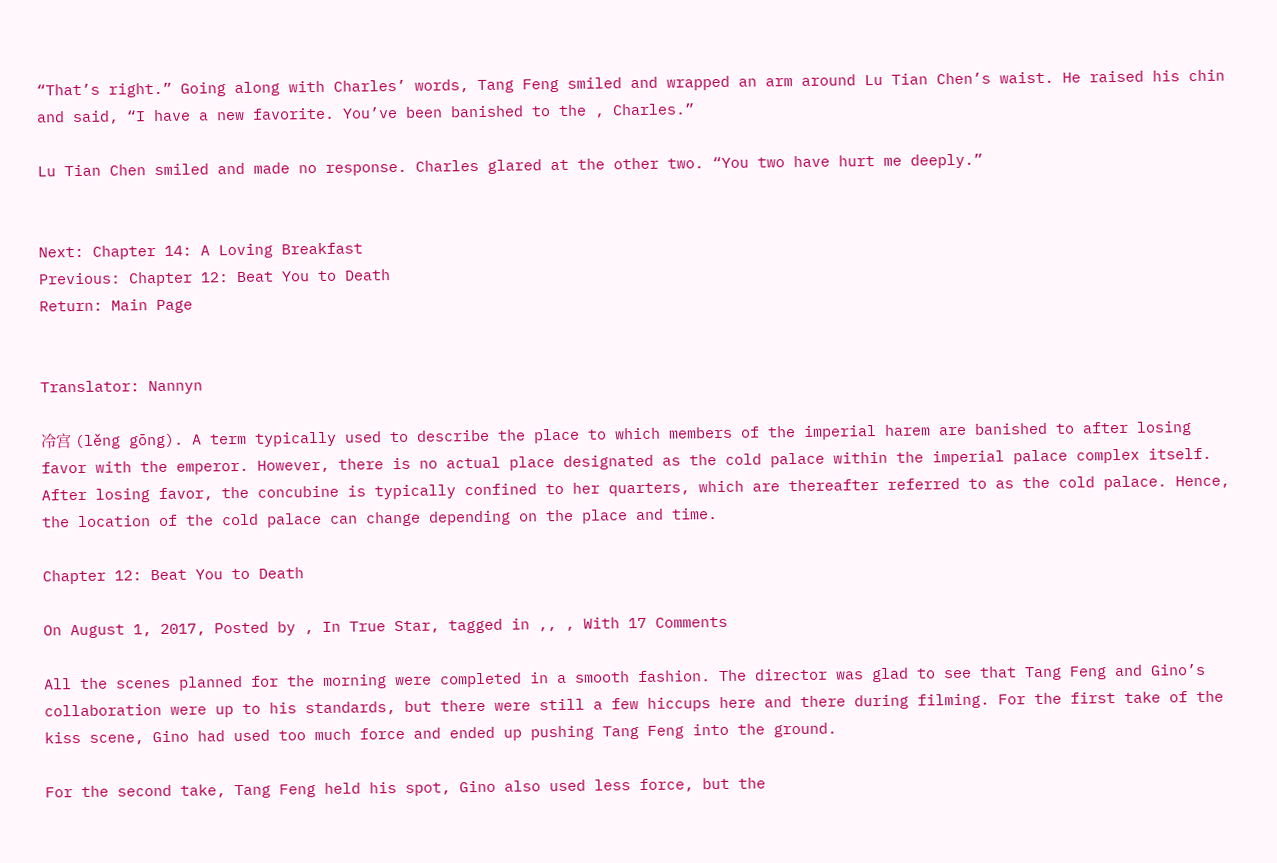“That’s right.” Going along with Charles’ words, Tang Feng smiled and wrapped an arm around Lu Tian Chen’s waist. He raised his chin and said, “I have a new favorite. You’ve been banished to the , Charles.”

Lu Tian Chen smiled and made no response. Charles glared at the other two. “You two have hurt me deeply.”


Next: Chapter 14: A Loving Breakfast
Previous: Chapter 12: Beat You to Death
Return: Main Page


Translator: Nannyn

冷宫 (lěng gōng). A term typically used to describe the place to which members of the imperial harem are banished to after losing favor with the emperor. However, there is no actual place designated as the cold palace within the imperial palace complex itself. After losing favor, the concubine is typically confined to her quarters, which are thereafter referred to as the cold palace. Hence, the location of the cold palace can change depending on the place and time.

Chapter 12: Beat You to Death

On August 1, 2017, Posted by , In True Star, tagged in ,, , With 17 Comments

All the scenes planned for the morning were completed in a smooth fashion. The director was glad to see that Tang Feng and Gino’s collaboration were up to his standards, but there were still a few hiccups here and there during filming. For the first take of the kiss scene, Gino had used too much force and ended up pushing Tang Feng into the ground.

For the second take, Tang Feng held his spot, Gino also used less force, but the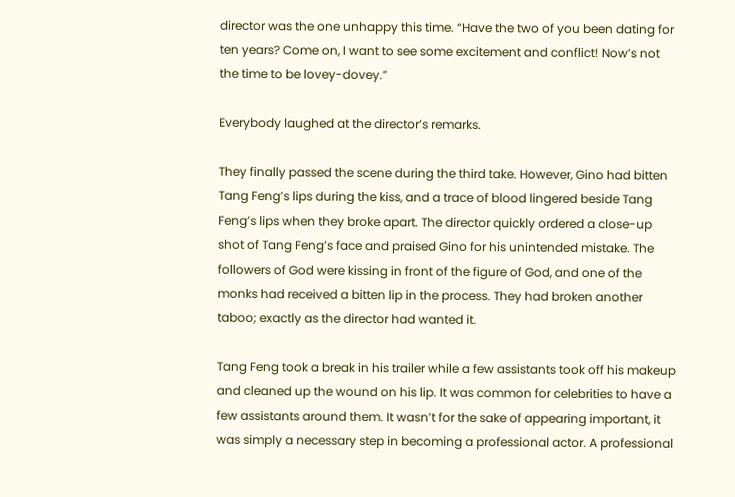director was the one unhappy this time. “Have the two of you been dating for ten years? Come on, I want to see some excitement and conflict! Now’s not the time to be lovey-dovey.”

Everybody laughed at the director’s remarks.

They finally passed the scene during the third take. However, Gino had bitten Tang Feng’s lips during the kiss, and a trace of blood lingered beside Tang Feng’s lips when they broke apart. The director quickly ordered a close-up shot of Tang Feng’s face and praised Gino for his unintended mistake. The followers of God were kissing in front of the figure of God, and one of the monks had received a bitten lip in the process. They had broken another taboo; exactly as the director had wanted it.

Tang Feng took a break in his trailer while a few assistants took off his makeup and cleaned up the wound on his lip. It was common for celebrities to have a few assistants around them. It wasn’t for the sake of appearing important, it was simply a necessary step in becoming a professional actor. A professional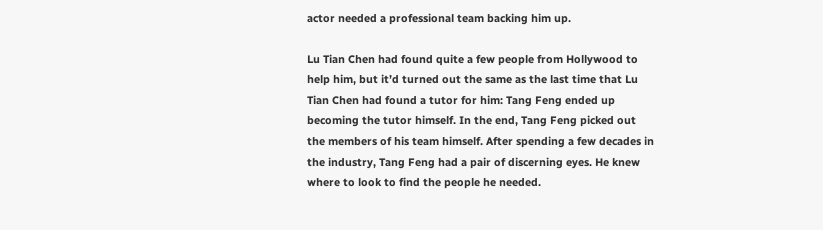actor needed a professional team backing him up.

Lu Tian Chen had found quite a few people from Hollywood to help him, but it’d turned out the same as the last time that Lu Tian Chen had found a tutor for him: Tang Feng ended up becoming the tutor himself. In the end, Tang Feng picked out the members of his team himself. After spending a few decades in the industry, Tang Feng had a pair of discerning eyes. He knew where to look to find the people he needed.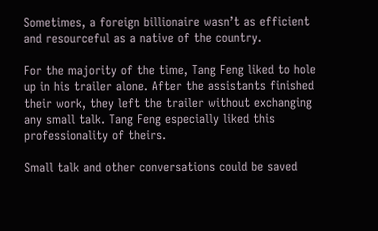Sometimes, a foreign billionaire wasn’t as efficient and resourceful as a native of the country.

For the majority of the time, Tang Feng liked to hole up in his trailer alone. After the assistants finished their work, they left the trailer without exchanging any small talk. Tang Feng especially liked this professionality of theirs.

Small talk and other conversations could be saved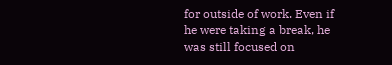for outside of work. Even if he were taking a break, he was still focused on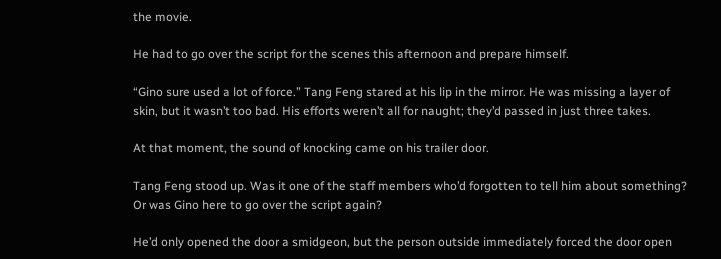the movie.

He had to go over the script for the scenes this afternoon and prepare himself.

“Gino sure used a lot of force.” Tang Feng stared at his lip in the mirror. He was missing a layer of skin, but it wasn’t too bad. His efforts weren’t all for naught; they’d passed in just three takes.

At that moment, the sound of knocking came on his trailer door.

Tang Feng stood up. Was it one of the staff members who’d forgotten to tell him about something? Or was Gino here to go over the script again?

He’d only opened the door a smidgeon, but the person outside immediately forced the door open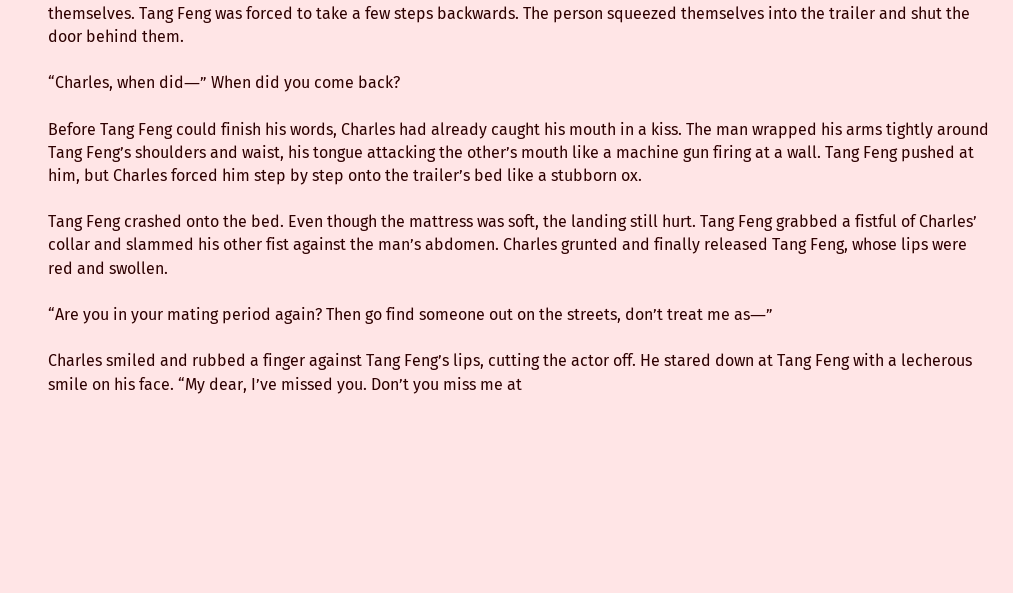themselves. Tang Feng was forced to take a few steps backwards. The person squeezed themselves into the trailer and shut the door behind them.

“Charles, when did―” When did you come back?

Before Tang Feng could finish his words, Charles had already caught his mouth in a kiss. The man wrapped his arms tightly around Tang Feng’s shoulders and waist, his tongue attacking the other’s mouth like a machine gun firing at a wall. Tang Feng pushed at him, but Charles forced him step by step onto the trailer’s bed like a stubborn ox.

Tang Feng crashed onto the bed. Even though the mattress was soft, the landing still hurt. Tang Feng grabbed a fistful of Charles’ collar and slammed his other fist against the man’s abdomen. Charles grunted and finally released Tang Feng, whose lips were red and swollen.

“Are you in your mating period again? Then go find someone out on the streets, don’t treat me as―”

Charles smiled and rubbed a finger against Tang Feng’s lips, cutting the actor off. He stared down at Tang Feng with a lecherous smile on his face. “My dear, I’ve missed you. Don’t you miss me at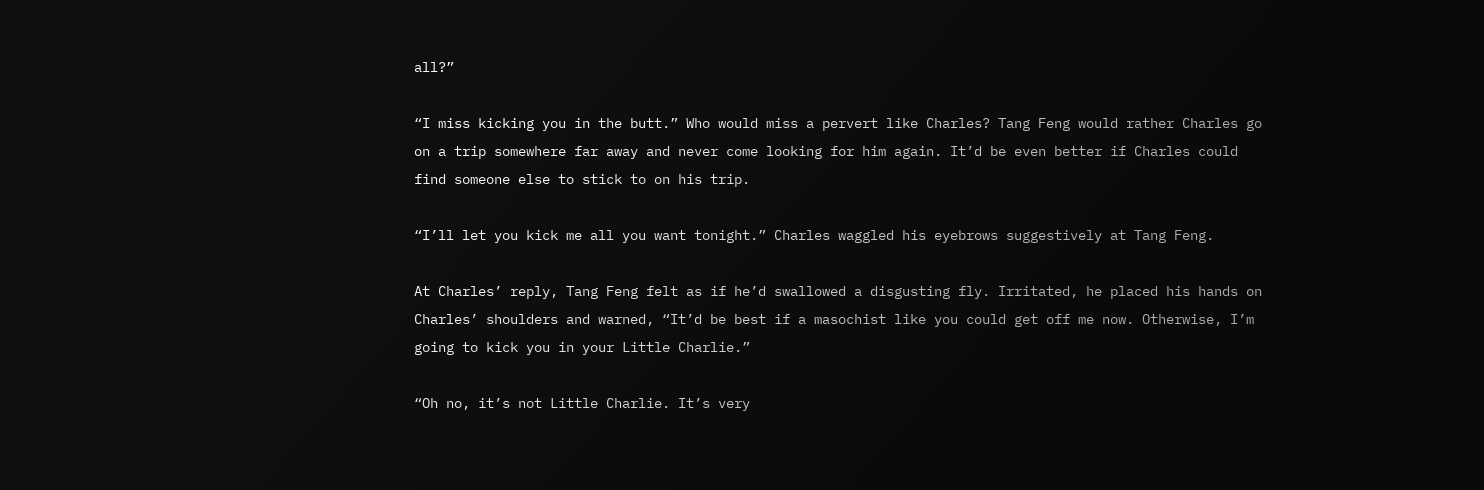all?”

“I miss kicking you in the butt.” Who would miss a pervert like Charles? Tang Feng would rather Charles go on a trip somewhere far away and never come looking for him again. It’d be even better if Charles could find someone else to stick to on his trip.

“I’ll let you kick me all you want tonight.” Charles waggled his eyebrows suggestively at Tang Feng.

At Charles’ reply, Tang Feng felt as if he’d swallowed a disgusting fly. Irritated, he placed his hands on Charles’ shoulders and warned, “It’d be best if a masochist like you could get off me now. Otherwise, I’m going to kick you in your Little Charlie.”

“Oh no, it’s not Little Charlie. It’s very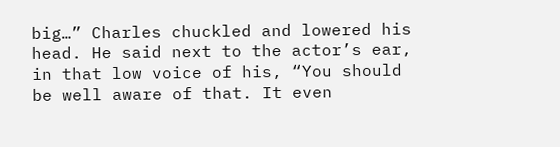big…” Charles chuckled and lowered his head. He said next to the actor’s ear, in that low voice of his, “You should be well aware of that. It even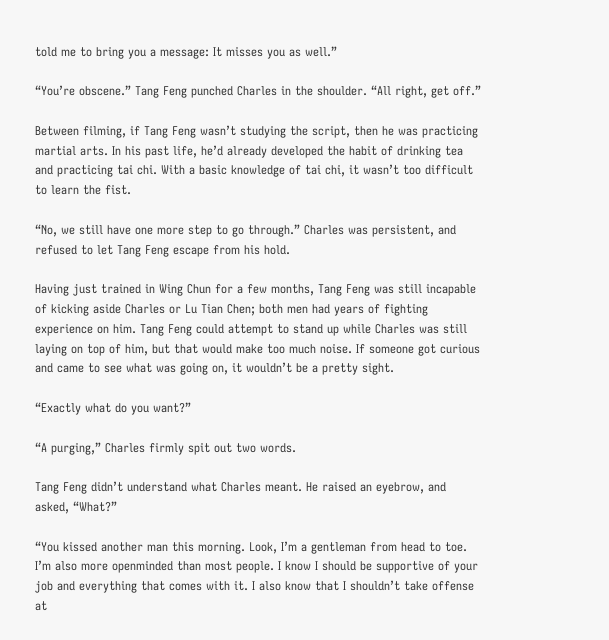told me to bring you a message: It misses you as well.”

“You’re obscene.” Tang Feng punched Charles in the shoulder. “All right, get off.”

Between filming, if Tang Feng wasn’t studying the script, then he was practicing martial arts. In his past life, he’d already developed the habit of drinking tea and practicing tai chi. With a basic knowledge of tai chi, it wasn’t too difficult to learn the fist.

“No, we still have one more step to go through.” Charles was persistent, and refused to let Tang Feng escape from his hold.

Having just trained in Wing Chun for a few months, Tang Feng was still incapable of kicking aside Charles or Lu Tian Chen; both men had years of fighting experience on him. Tang Feng could attempt to stand up while Charles was still laying on top of him, but that would make too much noise. If someone got curious and came to see what was going on, it wouldn’t be a pretty sight.

“Exactly what do you want?”

“A purging,” Charles firmly spit out two words.

Tang Feng didn’t understand what Charles meant. He raised an eyebrow, and asked, “What?”

“You kissed another man this morning. Look, I’m a gentleman from head to toe. I’m also more openminded than most people. I know I should be supportive of your job and everything that comes with it. I also know that I shouldn’t take offense at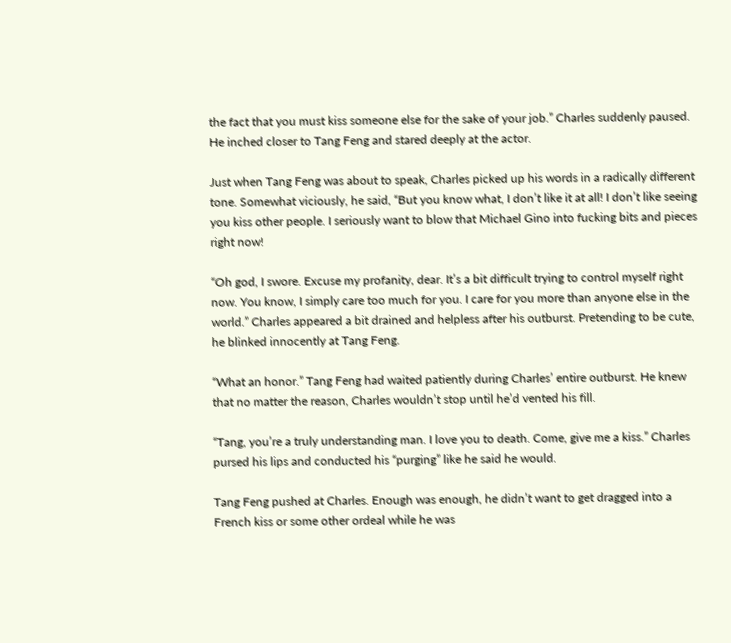the fact that you must kiss someone else for the sake of your job.” Charles suddenly paused. He inched closer to Tang Feng and stared deeply at the actor.

Just when Tang Feng was about to speak, Charles picked up his words in a radically different tone. Somewhat viciously, he said, “But you know what, I don’t like it at all! I don’t like seeing you kiss other people. I seriously want to blow that Michael Gino into fucking bits and pieces right now!

“Oh god, I swore. Excuse my profanity, dear. It’s a bit difficult trying to control myself right now. You know, I simply care too much for you. I care for you more than anyone else in the world.” Charles appeared a bit drained and helpless after his outburst. Pretending to be cute, he blinked innocently at Tang Feng.

“What an honor.” Tang Feng had waited patiently during Charles’ entire outburst. He knew that no matter the reason, Charles wouldn’t stop until he’d vented his fill.

“Tang, you’re a truly understanding man. I love you to death. Come, give me a kiss.” Charles pursed his lips and conducted his “purging” like he said he would.

Tang Feng pushed at Charles. Enough was enough, he didn’t want to get dragged into a French kiss or some other ordeal while he was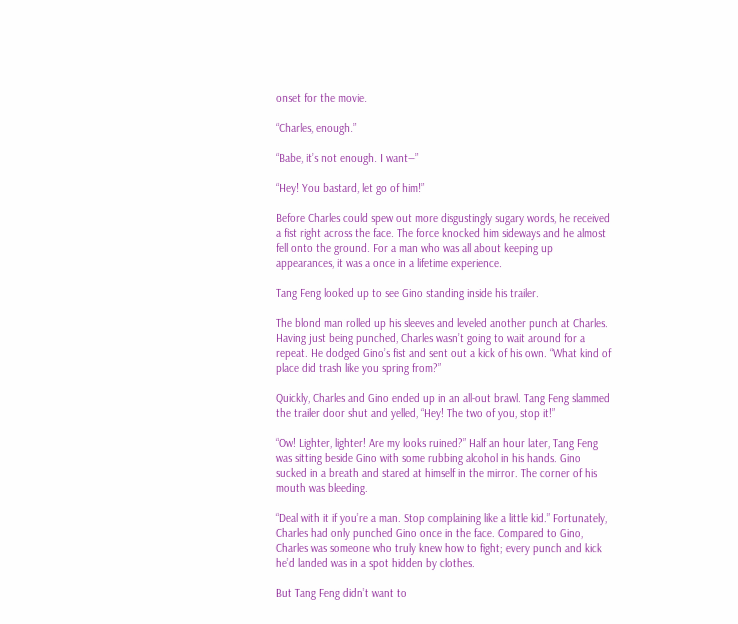onset for the movie.

“Charles, enough.”

“Babe, it’s not enough. I want―”

“Hey! You bastard, let go of him!”

Before Charles could spew out more disgustingly sugary words, he received a fist right across the face. The force knocked him sideways and he almost fell onto the ground. For a man who was all about keeping up appearances, it was a once in a lifetime experience.

Tang Feng looked up to see Gino standing inside his trailer.

The blond man rolled up his sleeves and leveled another punch at Charles. Having just being punched, Charles wasn’t going to wait around for a repeat. He dodged Gino’s fist and sent out a kick of his own. “What kind of place did trash like you spring from?”

Quickly, Charles and Gino ended up in an all-out brawl. Tang Feng slammed the trailer door shut and yelled, “Hey! The two of you, stop it!”

“Ow! Lighter, lighter! Are my looks ruined?” Half an hour later, Tang Feng was sitting beside Gino with some rubbing alcohol in his hands. Gino sucked in a breath and stared at himself in the mirror. The corner of his mouth was bleeding.

“Deal with it if you’re a man. Stop complaining like a little kid.” Fortunately, Charles had only punched Gino once in the face. Compared to Gino, Charles was someone who truly knew how to fight; every punch and kick he’d landed was in a spot hidden by clothes.

But Tang Feng didn’t want to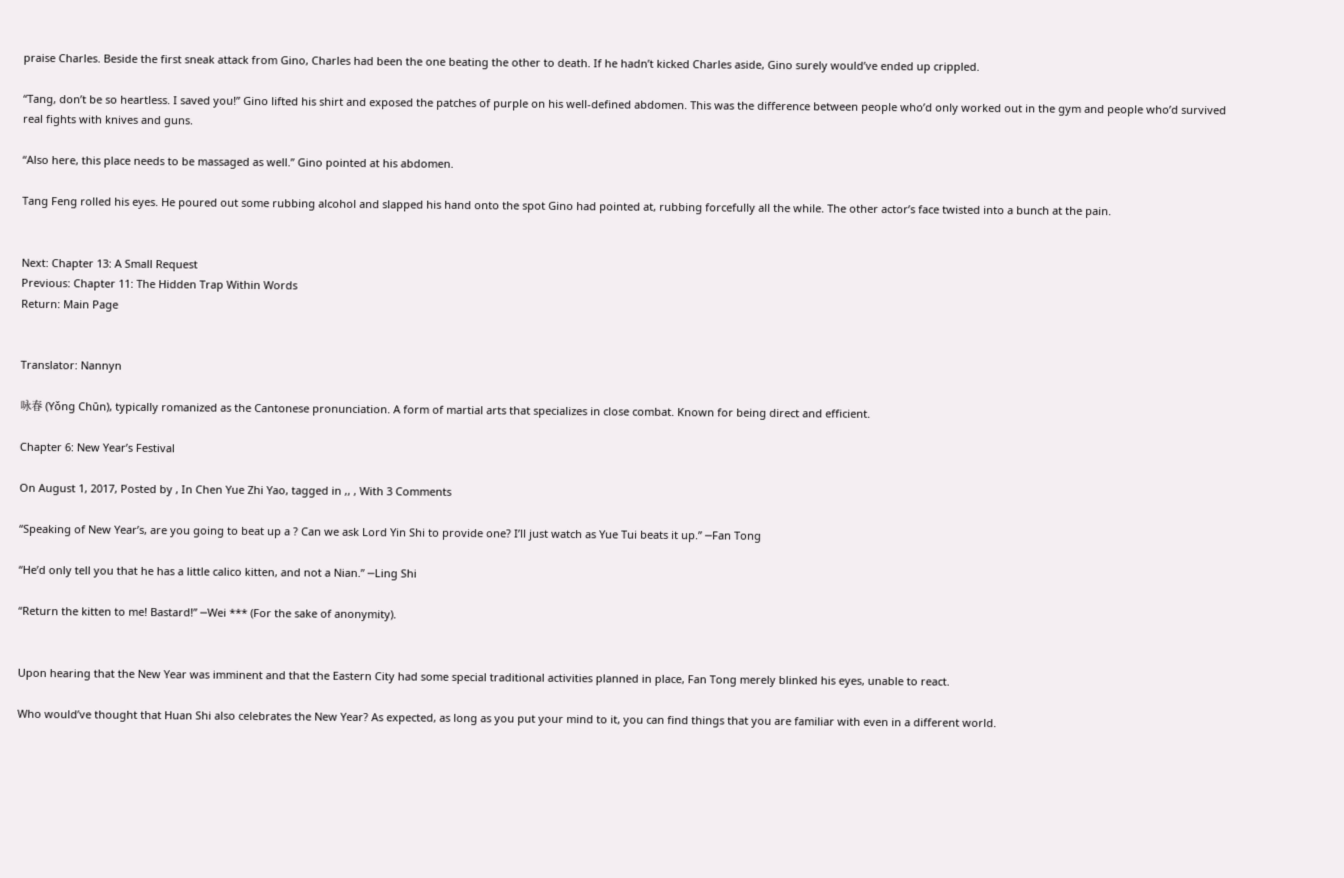praise Charles. Beside the first sneak attack from Gino, Charles had been the one beating the other to death. If he hadn’t kicked Charles aside, Gino surely would’ve ended up crippled.

“Tang, don’t be so heartless. I saved you!” Gino lifted his shirt and exposed the patches of purple on his well-defined abdomen. This was the difference between people who’d only worked out in the gym and people who’d survived real fights with knives and guns.

“Also here, this place needs to be massaged as well.” Gino pointed at his abdomen.

Tang Feng rolled his eyes. He poured out some rubbing alcohol and slapped his hand onto the spot Gino had pointed at, rubbing forcefully all the while. The other actor’s face twisted into a bunch at the pain.


Next: Chapter 13: A Small Request
Previous: Chapter 11: The Hidden Trap Within Words
Return: Main Page


Translator: Nannyn

咏春 (Yǒng Chūn), typically romanized as the Cantonese pronunciation. A form of martial arts that specializes in close combat. Known for being direct and efficient.

Chapter 6: New Year’s Festival

On August 1, 2017, Posted by , In Chen Yue Zhi Yao, tagged in ,, , With 3 Comments

“Speaking of New Year’s, are you going to beat up a ? Can we ask Lord Yin Shi to provide one? I’ll just watch as Yue Tui beats it up.” ─Fan Tong

“He’d only tell you that he has a little calico kitten, and not a Nian.” ─Ling Shi

“Return the kitten to me! Bastard!” ─Wei *** (For the sake of anonymity).


Upon hearing that the New Year was imminent and that the Eastern City had some special traditional activities planned in place, Fan Tong merely blinked his eyes, unable to react.

Who would’ve thought that Huan Shi also celebrates the New Year? As expected, as long as you put your mind to it, you can find things that you are familiar with even in a different world.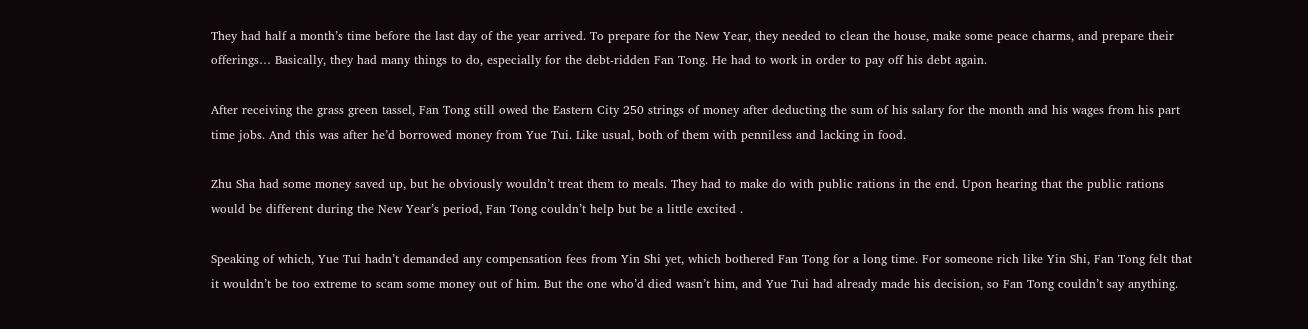They had half a month’s time before the last day of the year arrived. To prepare for the New Year, they needed to clean the house, make some peace charms, and prepare their offerings… Basically, they had many things to do, especially for the debt-ridden Fan Tong. He had to work in order to pay off his debt again.

After receiving the grass green tassel, Fan Tong still owed the Eastern City 250 strings of money after deducting the sum of his salary for the month and his wages from his part time jobs. And this was after he’d borrowed money from Yue Tui. Like usual, both of them with penniless and lacking in food.

Zhu Sha had some money saved up, but he obviously wouldn’t treat them to meals. They had to make do with public rations in the end. Upon hearing that the public rations would be different during the New Year’s period, Fan Tong couldn’t help but be a little excited .

Speaking of which, Yue Tui hadn’t demanded any compensation fees from Yin Shi yet, which bothered Fan Tong for a long time. For someone rich like Yin Shi, Fan Tong felt that it wouldn’t be too extreme to scam some money out of him. But the one who’d died wasn’t him, and Yue Tui had already made his decision, so Fan Tong couldn’t say anything.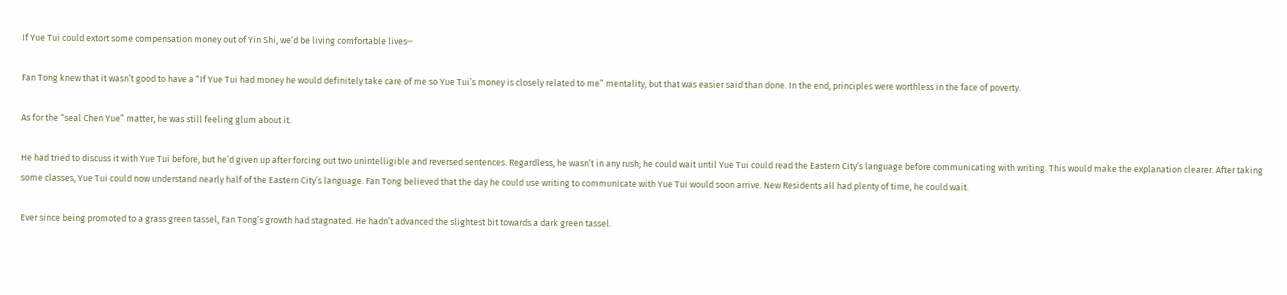If Yue Tui could extort some compensation money out of Yin Shi, we’d be living comfortable lives─

Fan Tong knew that it wasn’t good to have a “If Yue Tui had money he would definitely take care of me so Yue Tui’s money is closely related to me” mentality, but that was easier said than done. In the end, principles were worthless in the face of poverty.

As for the “seal Chen Yue” matter, he was still feeling glum about it.

He had tried to discuss it with Yue Tui before, but he’d given up after forcing out two unintelligible and reversed sentences. Regardless, he wasn’t in any rush; he could wait until Yue Tui could read the Eastern City’s language before communicating with writing. This would make the explanation clearer. After taking some classes, Yue Tui could now understand nearly half of the Eastern City’s language. Fan Tong believed that the day he could use writing to communicate with Yue Tui would soon arrive. New Residents all had plenty of time, he could wait.

Ever since being promoted to a grass green tassel, Fan Tong’s growth had stagnated. He hadn’t advanced the slightest bit towards a dark green tassel.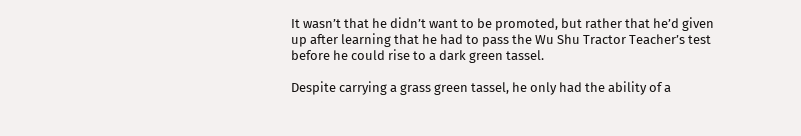It wasn’t that he didn’t want to be promoted, but rather that he’d given up after learning that he had to pass the Wu Shu Tractor Teacher’s test before he could rise to a dark green tassel.

Despite carrying a grass green tassel, he only had the ability of a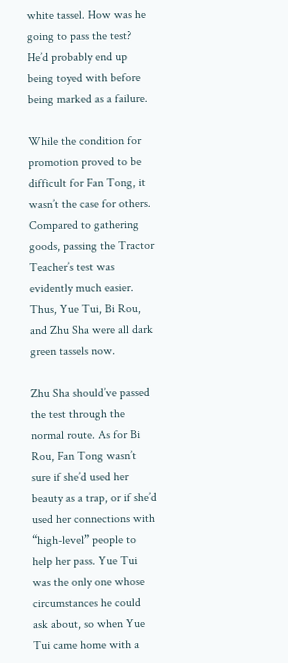white tassel. How was he going to pass the test? He’d probably end up being toyed with before being marked as a failure.

While the condition for promotion proved to be difficult for Fan Tong, it wasn’t the case for others. Compared to gathering goods, passing the Tractor Teacher’s test was evidently much easier. Thus, Yue Tui, Bi Rou, and Zhu Sha were all dark green tassels now.

Zhu Sha should’ve passed the test through the normal route. As for Bi Rou, Fan Tong wasn’t sure if she’d used her beauty as a trap, or if she’d used her connections with “high-level” people to help her pass. Yue Tui was the only one whose circumstances he could ask about, so when Yue Tui came home with a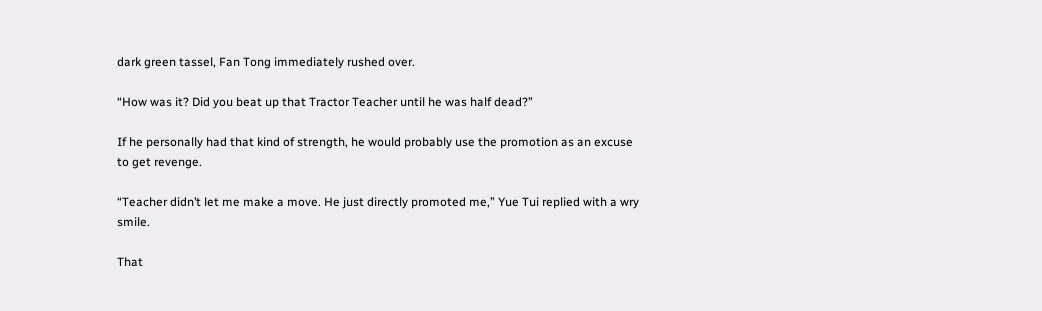dark green tassel, Fan Tong immediately rushed over.

“How was it? Did you beat up that Tractor Teacher until he was half dead?”

If he personally had that kind of strength, he would probably use the promotion as an excuse to get revenge.

“Teacher didn’t let me make a move. He just directly promoted me,” Yue Tui replied with a wry smile.

That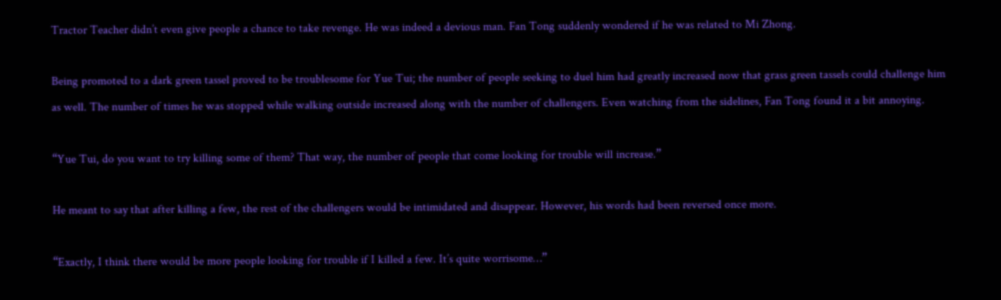Tractor Teacher didn’t even give people a chance to take revenge. He was indeed a devious man. Fan Tong suddenly wondered if he was related to Mi Zhong.

Being promoted to a dark green tassel proved to be troublesome for Yue Tui; the number of people seeking to duel him had greatly increased now that grass green tassels could challenge him as well. The number of times he was stopped while walking outside increased along with the number of challengers. Even watching from the sidelines, Fan Tong found it a bit annoying.

“Yue Tui, do you want to try killing some of them? That way, the number of people that come looking for trouble will increase.”

He meant to say that after killing a few, the rest of the challengers would be intimidated and disappear. However, his words had been reversed once more.

“Exactly, I think there would be more people looking for trouble if I killed a few. It’s quite worrisome…”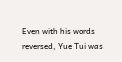Even with his words reversed, Yue Tui was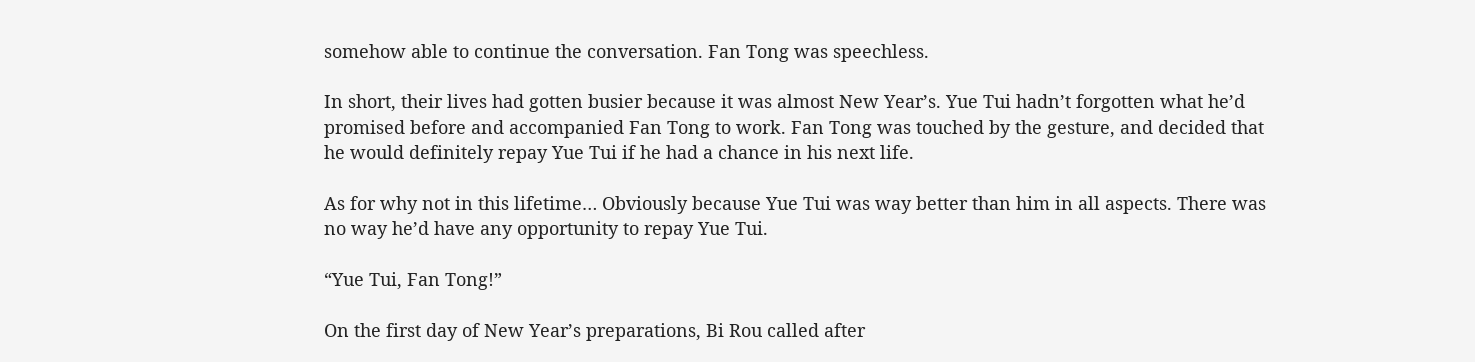somehow able to continue the conversation. Fan Tong was speechless.

In short, their lives had gotten busier because it was almost New Year’s. Yue Tui hadn’t forgotten what he’d promised before and accompanied Fan Tong to work. Fan Tong was touched by the gesture, and decided that he would definitely repay Yue Tui if he had a chance in his next life.

As for why not in this lifetime… Obviously because Yue Tui was way better than him in all aspects. There was no way he’d have any opportunity to repay Yue Tui.

“Yue Tui, Fan Tong!”

On the first day of New Year’s preparations, Bi Rou called after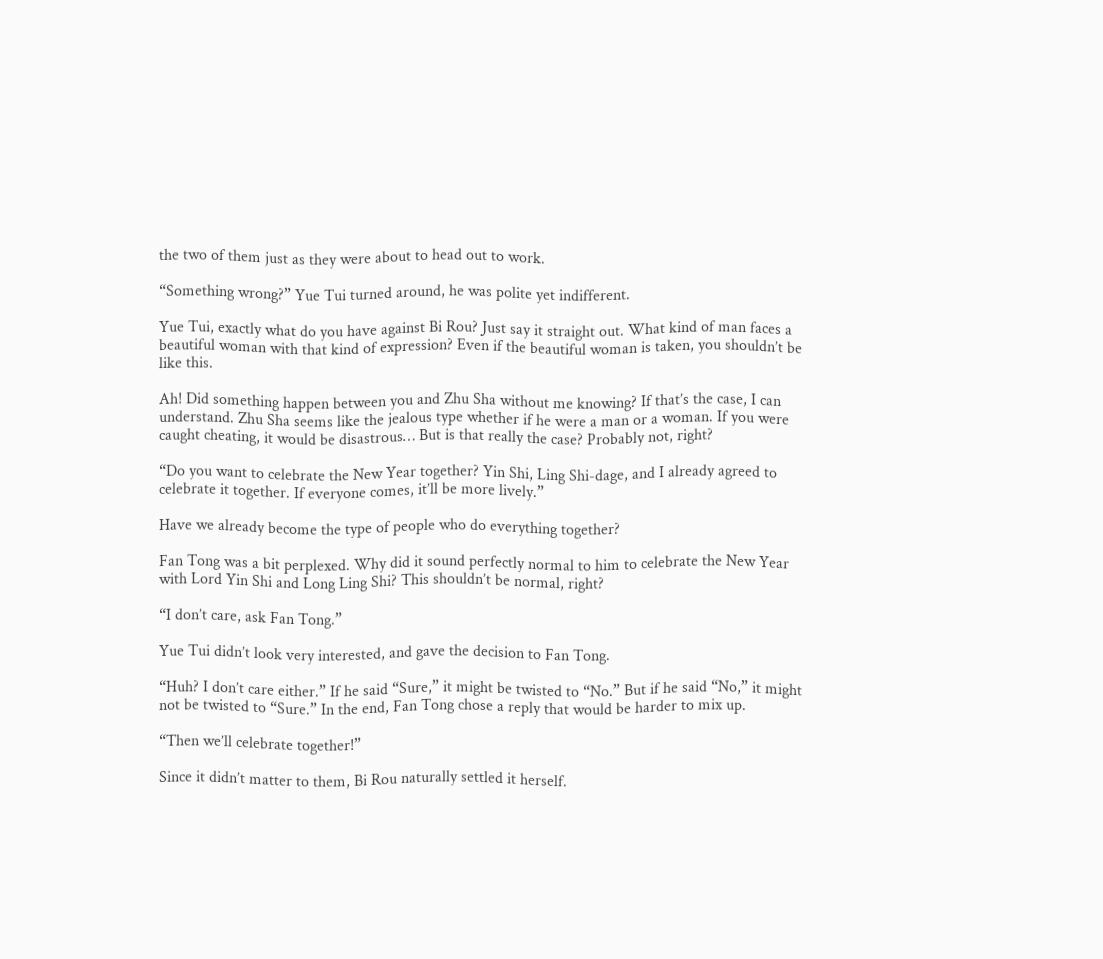the two of them just as they were about to head out to work.

“Something wrong?” Yue Tui turned around, he was polite yet indifferent.

Yue Tui, exactly what do you have against Bi Rou? Just say it straight out. What kind of man faces a beautiful woman with that kind of expression? Even if the beautiful woman is taken, you shouldn’t be like this.

Ah! Did something happen between you and Zhu Sha without me knowing? If that’s the case, I can understand. Zhu Sha seems like the jealous type whether if he were a man or a woman. If you were caught cheating, it would be disastrous… But is that really the case? Probably not, right?

“Do you want to celebrate the New Year together? Yin Shi, Ling Shi-dage, and I already agreed to celebrate it together. If everyone comes, it’ll be more lively.”

Have we already become the type of people who do everything together?

Fan Tong was a bit perplexed. Why did it sound perfectly normal to him to celebrate the New Year with Lord Yin Shi and Long Ling Shi? This shouldn’t be normal, right?

“I don’t care, ask Fan Tong.”

Yue Tui didn’t look very interested, and gave the decision to Fan Tong.

“Huh? I don’t care either.” If he said “Sure,” it might be twisted to “No.” But if he said “No,” it might not be twisted to “Sure.” In the end, Fan Tong chose a reply that would be harder to mix up.

“Then we’ll celebrate together!”

Since it didn’t matter to them, Bi Rou naturally settled it herself.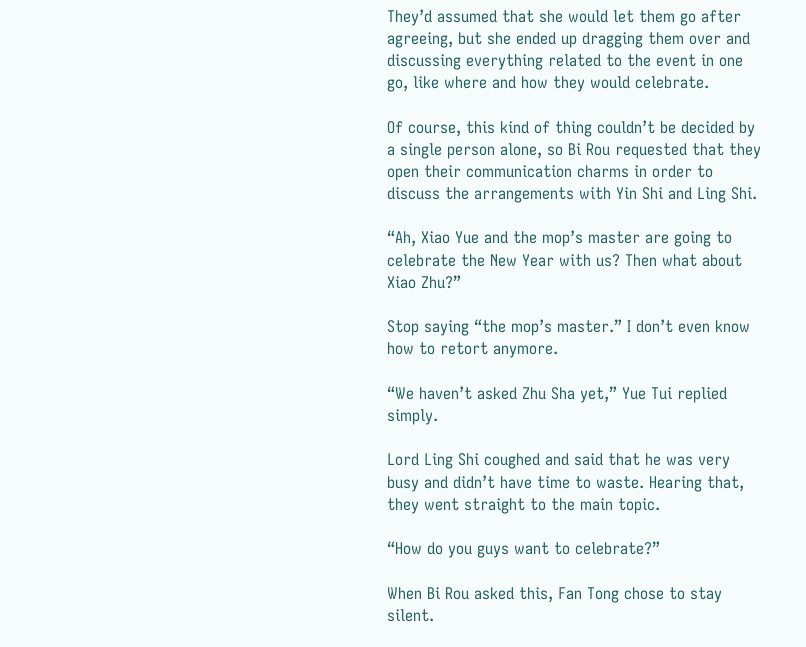They’d assumed that she would let them go after agreeing, but she ended up dragging them over and discussing everything related to the event in one go, like where and how they would celebrate.

Of course, this kind of thing couldn’t be decided by a single person alone, so Bi Rou requested that they open their communication charms in order to discuss the arrangements with Yin Shi and Ling Shi.

“Ah, Xiao Yue and the mop’s master are going to celebrate the New Year with us? Then what about Xiao Zhu?”

Stop saying “the mop’s master.” I don’t even know how to retort anymore.

“We haven’t asked Zhu Sha yet,” Yue Tui replied simply.

Lord Ling Shi coughed and said that he was very busy and didn’t have time to waste. Hearing that, they went straight to the main topic.

“How do you guys want to celebrate?”

When Bi Rou asked this, Fan Tong chose to stay silent.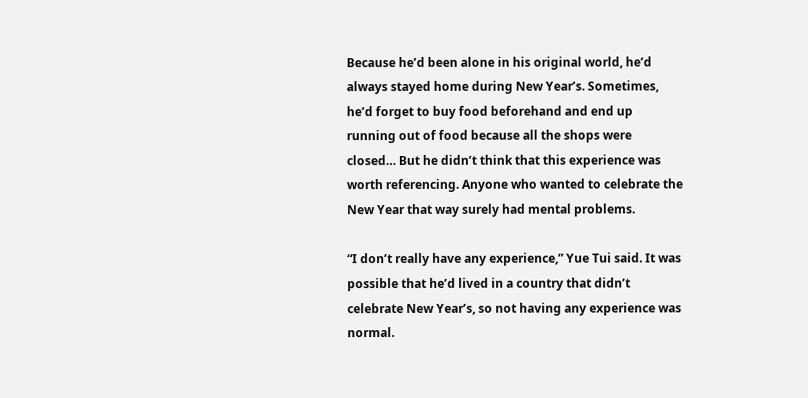Because he’d been alone in his original world, he’d always stayed home during New Year’s. Sometimes, he’d forget to buy food beforehand and end up running out of food because all the shops were closed… But he didn’t think that this experience was worth referencing. Anyone who wanted to celebrate the New Year that way surely had mental problems.

“I don’t really have any experience,” Yue Tui said. It was possible that he’d lived in a country that didn’t celebrate New Year’s, so not having any experience was normal.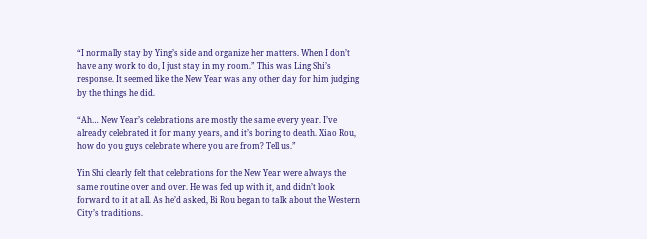“I normally stay by Ying’s side and organize her matters. When I don’t have any work to do, I just stay in my room.” This was Ling Shi’s response. It seemed like the New Year was any other day for him judging by the things he did.

“Ah… New Year’s celebrations are mostly the same every year. I’ve already celebrated it for many years, and it’s boring to death. Xiao Rou, how do you guys celebrate where you are from? Tell us.”

Yin Shi clearly felt that celebrations for the New Year were always the same routine over and over. He was fed up with it, and didn’t look forward to it at all. As he’d asked, Bi Rou began to talk about the Western City’s traditions.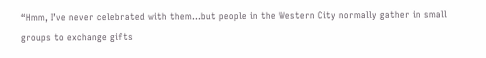“Hmm, I’ve never celebrated with them…but people in the Western City normally gather in small groups to exchange gifts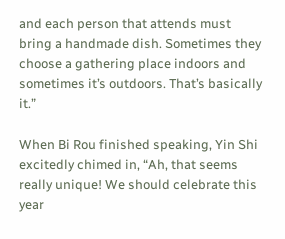and each person that attends must bring a handmade dish. Sometimes they choose a gathering place indoors and sometimes it’s outdoors. That’s basically it.”

When Bi Rou finished speaking, Yin Shi excitedly chimed in, “Ah, that seems really unique! We should celebrate this year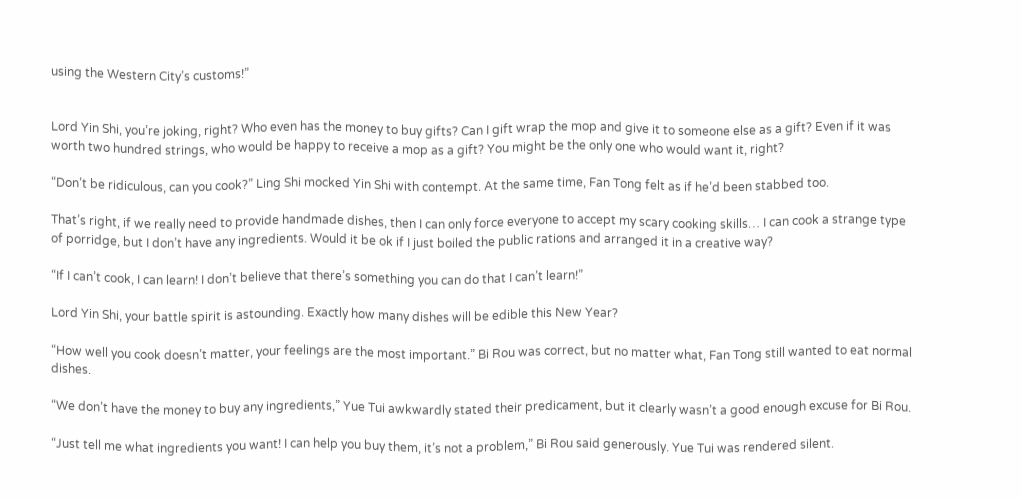using the Western City’s customs!”


Lord Yin Shi, you’re joking, right? Who even has the money to buy gifts? Can I gift wrap the mop and give it to someone else as a gift? Even if it was worth two hundred strings, who would be happy to receive a mop as a gift? You might be the only one who would want it, right?

“Don’t be ridiculous, can you cook?” Ling Shi mocked Yin Shi with contempt. At the same time, Fan Tong felt as if he’d been stabbed too.

That’s right, if we really need to provide handmade dishes, then I can only force everyone to accept my scary cooking skills… I can cook a strange type of porridge, but I don’t have any ingredients. Would it be ok if I just boiled the public rations and arranged it in a creative way?

“If I can’t cook, I can learn! I don’t believe that there’s something you can do that I can’t learn!”

Lord Yin Shi, your battle spirit is astounding. Exactly how many dishes will be edible this New Year?

“How well you cook doesn’t matter, your feelings are the most important.” Bi Rou was correct, but no matter what, Fan Tong still wanted to eat normal dishes.

“We don’t have the money to buy any ingredients,” Yue Tui awkwardly stated their predicament, but it clearly wasn’t a good enough excuse for Bi Rou.

“Just tell me what ingredients you want! I can help you buy them, it’s not a problem,” Bi Rou said generously. Yue Tui was rendered silent.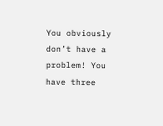You obviously don’t have a problem! You have three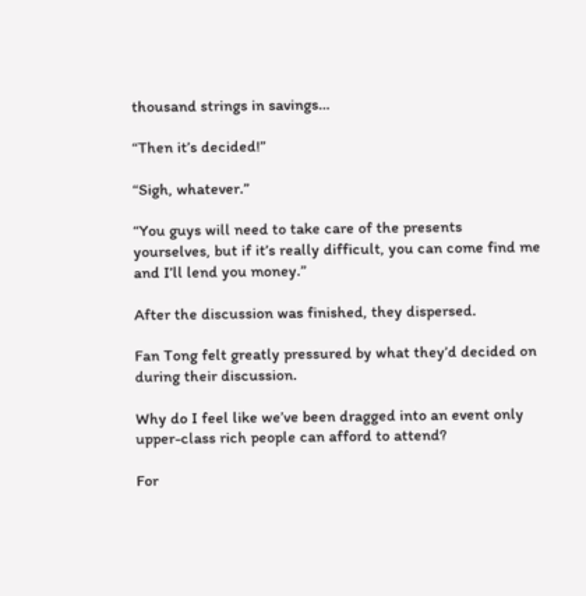thousand strings in savings…

“Then it’s decided!”

“Sigh, whatever.”

“You guys will need to take care of the presents yourselves, but if it’s really difficult, you can come find me and I’ll lend you money.”

After the discussion was finished, they dispersed.

Fan Tong felt greatly pressured by what they’d decided on during their discussion.

Why do I feel like we’ve been dragged into an event only upper-class rich people can afford to attend?

For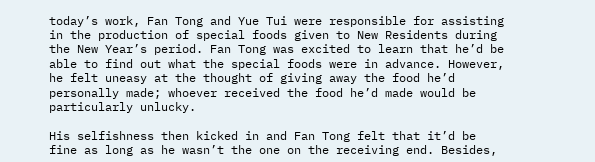today’s work, Fan Tong and Yue Tui were responsible for assisting in the production of special foods given to New Residents during the New Year’s period. Fan Tong was excited to learn that he’d be able to find out what the special foods were in advance. However, he felt uneasy at the thought of giving away the food he’d personally made; whoever received the food he’d made would be particularly unlucky.

His selfishness then kicked in and Fan Tong felt that it’d be fine as long as he wasn’t the one on the receiving end. Besides,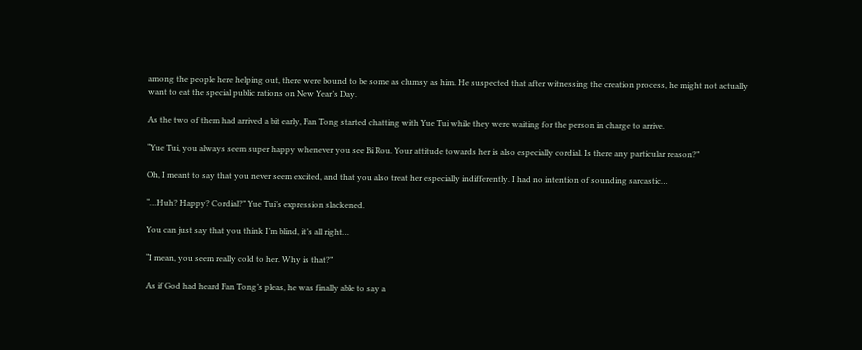among the people here helping out, there were bound to be some as clumsy as him. He suspected that after witnessing the creation process, he might not actually want to eat the special public rations on New Year’s Day.

As the two of them had arrived a bit early, Fan Tong started chatting with Yue Tui while they were waiting for the person in charge to arrive.

“Yue Tui, you always seem super happy whenever you see Bi Rou. Your attitude towards her is also especially cordial. Is there any particular reason?”

Oh, I meant to say that you never seem excited, and that you also treat her especially indifferently. I had no intention of sounding sarcastic…

“…Huh? Happy? Cordial?” Yue Tui’s expression slackened.

You can just say that you think I’m blind, it’s all right…

“I mean, you seem really cold to her. Why is that?”

As if God had heard Fan Tong’s pleas, he was finally able to say a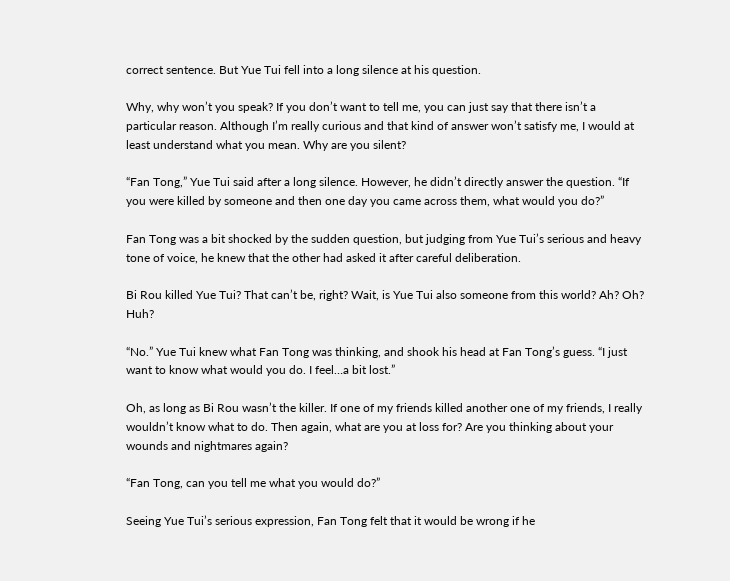correct sentence. But Yue Tui fell into a long silence at his question.

Why, why won’t you speak? If you don’t want to tell me, you can just say that there isn’t a particular reason. Although I’m really curious and that kind of answer won’t satisfy me, I would at least understand what you mean. Why are you silent?

“Fan Tong,” Yue Tui said after a long silence. However, he didn’t directly answer the question. “If you were killed by someone and then one day you came across them, what would you do?”

Fan Tong was a bit shocked by the sudden question, but judging from Yue Tui’s serious and heavy tone of voice, he knew that the other had asked it after careful deliberation.

Bi Rou killed Yue Tui? That can’t be, right? Wait, is Yue Tui also someone from this world? Ah? Oh? Huh?

“No.” Yue Tui knew what Fan Tong was thinking, and shook his head at Fan Tong’s guess. “I just want to know what would you do. I feel…a bit lost.”

Oh, as long as Bi Rou wasn’t the killer. If one of my friends killed another one of my friends, I really wouldn’t know what to do. Then again, what are you at loss for? Are you thinking about your wounds and nightmares again?

“Fan Tong, can you tell me what you would do?”

Seeing Yue Tui’s serious expression, Fan Tong felt that it would be wrong if he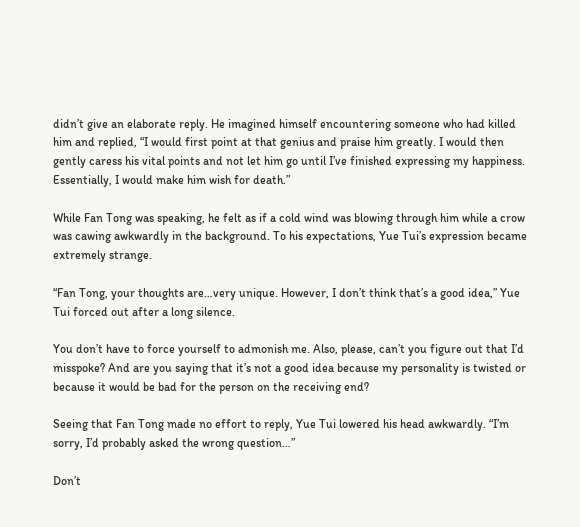didn’t give an elaborate reply. He imagined himself encountering someone who had killed him and replied, “I would first point at that genius and praise him greatly. I would then gently caress his vital points and not let him go until I’ve finished expressing my happiness. Essentially, I would make him wish for death.”

While Fan Tong was speaking, he felt as if a cold wind was blowing through him while a crow was cawing awkwardly in the background. To his expectations, Yue Tui’s expression became extremely strange.

“Fan Tong, your thoughts are…very unique. However, I don’t think that’s a good idea,” Yue Tui forced out after a long silence.

You don’t have to force yourself to admonish me. Also, please, can’t you figure out that I’d misspoke? And are you saying that it’s not a good idea because my personality is twisted or because it would be bad for the person on the receiving end?

Seeing that Fan Tong made no effort to reply, Yue Tui lowered his head awkwardly. “I’m sorry, I’d probably asked the wrong question…”

Don’t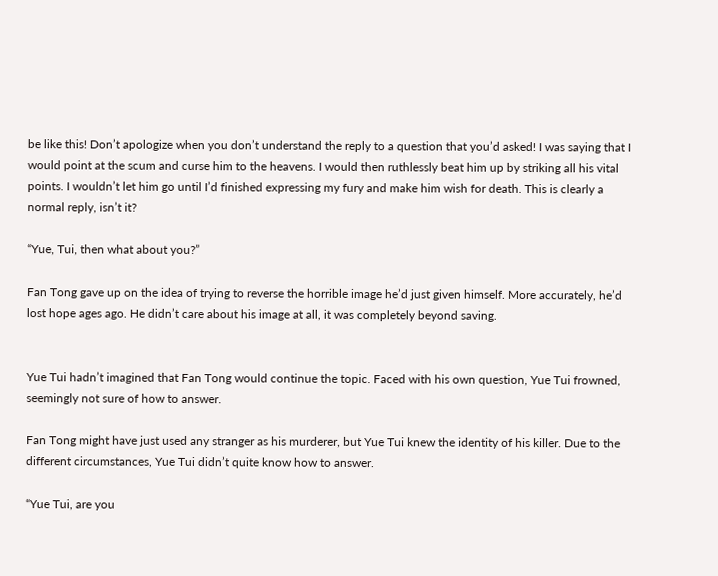be like this! Don’t apologize when you don’t understand the reply to a question that you’d asked! I was saying that I would point at the scum and curse him to the heavens. I would then ruthlessly beat him up by striking all his vital points. I wouldn’t let him go until I’d finished expressing my fury and make him wish for death. This is clearly a normal reply, isn’t it?

“Yue, Tui, then what about you?”

Fan Tong gave up on the idea of trying to reverse the horrible image he’d just given himself. More accurately, he’d lost hope ages ago. He didn’t care about his image at all, it was completely beyond saving.


Yue Tui hadn’t imagined that Fan Tong would continue the topic. Faced with his own question, Yue Tui frowned, seemingly not sure of how to answer.

Fan Tong might have just used any stranger as his murderer, but Yue Tui knew the identity of his killer. Due to the different circumstances, Yue Tui didn’t quite know how to answer.

“Yue Tui, are you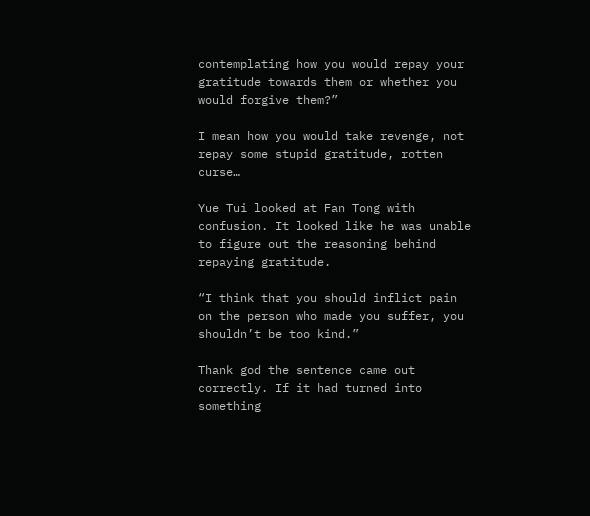contemplating how you would repay your gratitude towards them or whether you would forgive them?”

I mean how you would take revenge, not repay some stupid gratitude, rotten curse…

Yue Tui looked at Fan Tong with confusion. It looked like he was unable to figure out the reasoning behind repaying gratitude.

“I think that you should inflict pain on the person who made you suffer, you shouldn’t be too kind.”

Thank god the sentence came out correctly. If it had turned into something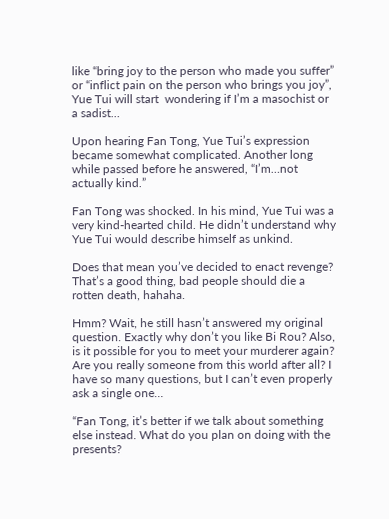like “bring joy to the person who made you suffer” or “inflict pain on the person who brings you joy”, Yue Tui will start  wondering if I’m a masochist or a sadist…

Upon hearing Fan Tong, Yue Tui’s expression became somewhat complicated. Another long while passed before he answered, “I’m…not actually kind.”

Fan Tong was shocked. In his mind, Yue Tui was a very kind-hearted child. He didn’t understand why Yue Tui would describe himself as unkind.

Does that mean you’ve decided to enact revenge? That’s a good thing, bad people should die a rotten death, hahaha.

Hmm? Wait, he still hasn’t answered my original question. Exactly why don’t you like Bi Rou? Also, is it possible for you to meet your murderer again? Are you really someone from this world after all? I have so many questions, but I can’t even properly ask a single one…

“Fan Tong, it’s better if we talk about something else instead. What do you plan on doing with the presents?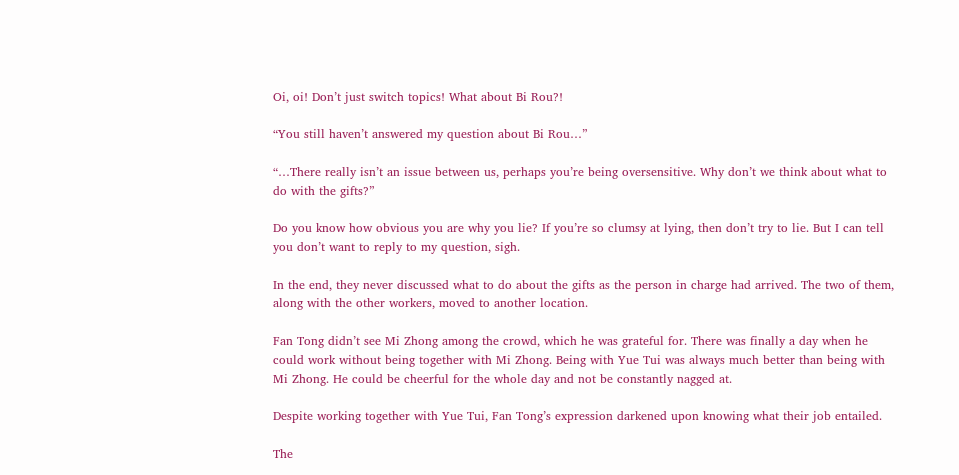Oi, oi! Don’t just switch topics! What about Bi Rou?!

“You still haven’t answered my question about Bi Rou…”

“…There really isn’t an issue between us, perhaps you’re being oversensitive. Why don’t we think about what to do with the gifts?”

Do you know how obvious you are why you lie? If you’re so clumsy at lying, then don’t try to lie. But I can tell you don’t want to reply to my question, sigh.

In the end, they never discussed what to do about the gifts as the person in charge had arrived. The two of them, along with the other workers, moved to another location.

Fan Tong didn’t see Mi Zhong among the crowd, which he was grateful for. There was finally a day when he could work without being together with Mi Zhong. Being with Yue Tui was always much better than being with Mi Zhong. He could be cheerful for the whole day and not be constantly nagged at.

Despite working together with Yue Tui, Fan Tong’s expression darkened upon knowing what their job entailed.

The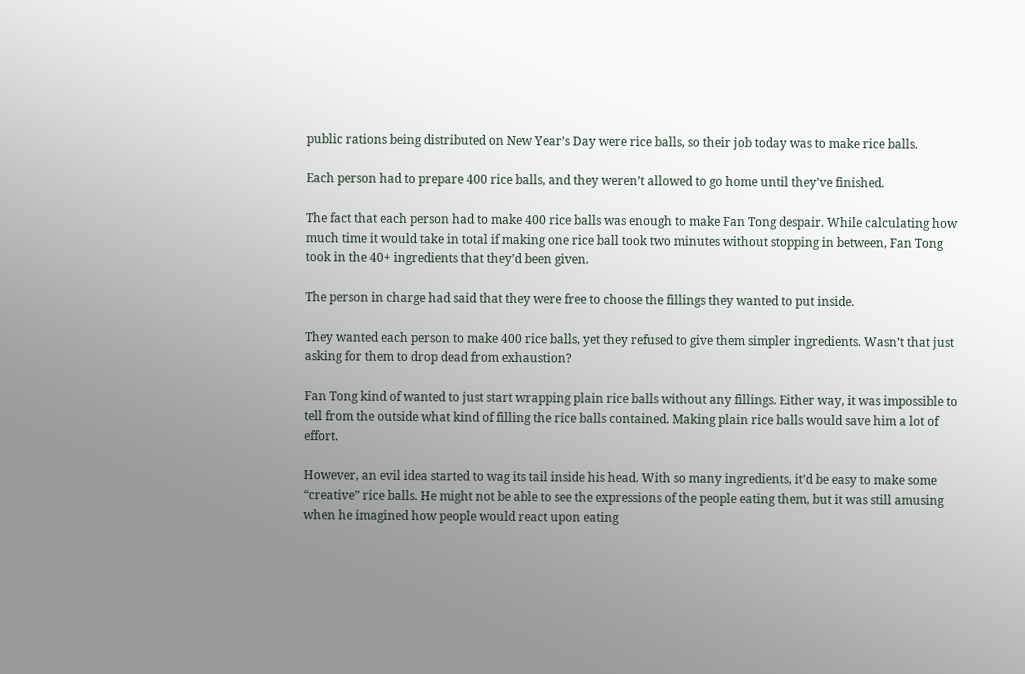public rations being distributed on New Year’s Day were rice balls, so their job today was to make rice balls.

Each person had to prepare 400 rice balls, and they weren’t allowed to go home until they’ve finished.

The fact that each person had to make 400 rice balls was enough to make Fan Tong despair. While calculating how much time it would take in total if making one rice ball took two minutes without stopping in between, Fan Tong took in the 40+ ingredients that they’d been given.

The person in charge had said that they were free to choose the fillings they wanted to put inside.

They wanted each person to make 400 rice balls, yet they refused to give them simpler ingredients. Wasn’t that just asking for them to drop dead from exhaustion?

Fan Tong kind of wanted to just start wrapping plain rice balls without any fillings. Either way, it was impossible to tell from the outside what kind of filling the rice balls contained. Making plain rice balls would save him a lot of effort.

However, an evil idea started to wag its tail inside his head. With so many ingredients, it’d be easy to make some “creative” rice balls. He might not be able to see the expressions of the people eating them, but it was still amusing when he imagined how people would react upon eating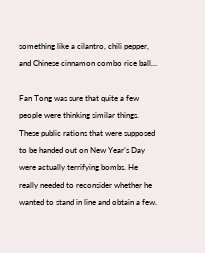something like a cilantro, chili pepper, and Chinese cinnamon combo rice ball…

Fan Tong was sure that quite a few people were thinking similar things. These public rations that were supposed to be handed out on New Year’s Day were actually terrifying bombs. He really needed to reconsider whether he wanted to stand in line and obtain a few.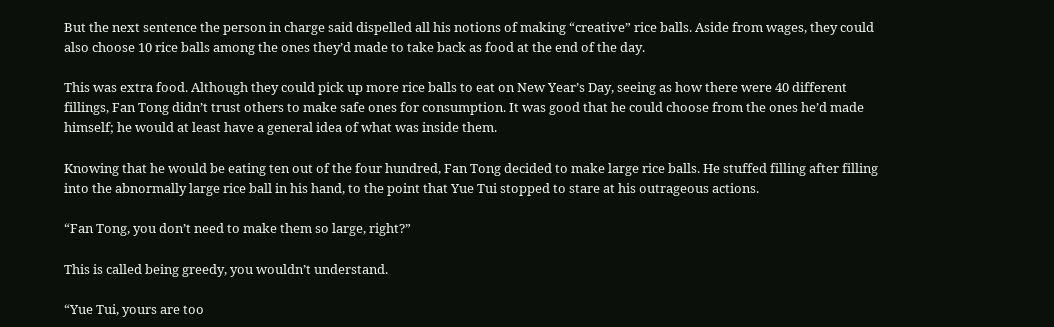But the next sentence the person in charge said dispelled all his notions of making “creative” rice balls. Aside from wages, they could also choose 10 rice balls among the ones they’d made to take back as food at the end of the day.

This was extra food. Although they could pick up more rice balls to eat on New Year’s Day, seeing as how there were 40 different fillings, Fan Tong didn’t trust others to make safe ones for consumption. It was good that he could choose from the ones he’d made himself; he would at least have a general idea of what was inside them.

Knowing that he would be eating ten out of the four hundred, Fan Tong decided to make large rice balls. He stuffed filling after filling into the abnormally large rice ball in his hand, to the point that Yue Tui stopped to stare at his outrageous actions.

“Fan Tong, you don’t need to make them so large, right?”

This is called being greedy, you wouldn’t understand.

“Yue Tui, yours are too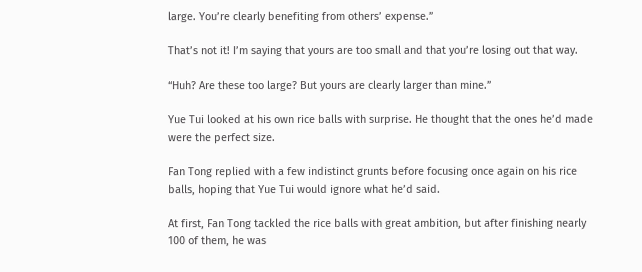large. You’re clearly benefiting from others’ expense.”

That’s not it! I’m saying that yours are too small and that you’re losing out that way.

“Huh? Are these too large? But yours are clearly larger than mine.”

Yue Tui looked at his own rice balls with surprise. He thought that the ones he’d made were the perfect size.

Fan Tong replied with a few indistinct grunts before focusing once again on his rice balls, hoping that Yue Tui would ignore what he’d said.

At first, Fan Tong tackled the rice balls with great ambition, but after finishing nearly 100 of them, he was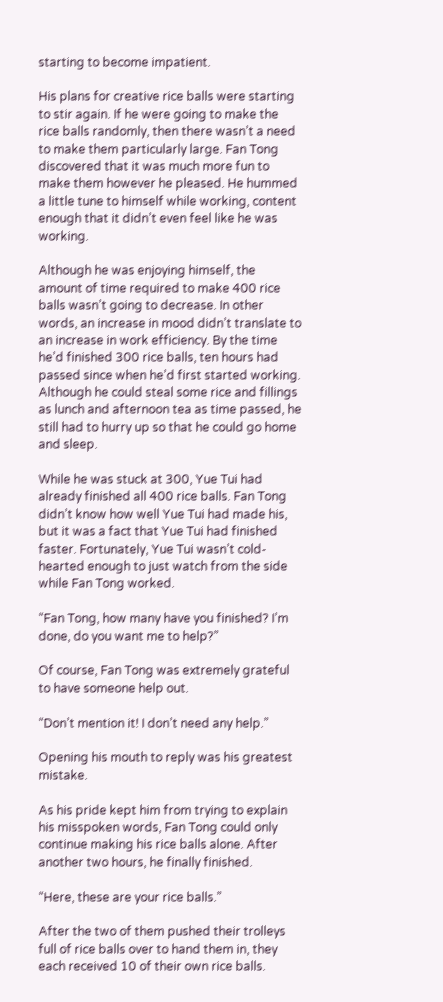starting to become impatient.

His plans for creative rice balls were starting to stir again. If he were going to make the rice balls randomly, then there wasn’t a need to make them particularly large. Fan Tong discovered that it was much more fun to make them however he pleased. He hummed a little tune to himself while working, content enough that it didn’t even feel like he was working.

Although he was enjoying himself, the amount of time required to make 400 rice balls wasn’t going to decrease. In other words, an increase in mood didn’t translate to an increase in work efficiency. By the time he’d finished 300 rice balls, ten hours had passed since when he’d first started working. Although he could steal some rice and fillings as lunch and afternoon tea as time passed, he still had to hurry up so that he could go home and sleep.

While he was stuck at 300, Yue Tui had already finished all 400 rice balls. Fan Tong didn’t know how well Yue Tui had made his, but it was a fact that Yue Tui had finished faster. Fortunately, Yue Tui wasn’t cold-hearted enough to just watch from the side while Fan Tong worked.

“Fan Tong, how many have you finished? I’m done, do you want me to help?”

Of course, Fan Tong was extremely grateful to have someone help out.

“Don’t mention it! I don’t need any help.”

Opening his mouth to reply was his greatest mistake.

As his pride kept him from trying to explain his misspoken words, Fan Tong could only continue making his rice balls alone. After another two hours, he finally finished.

“Here, these are your rice balls.”

After the two of them pushed their trolleys full of rice balls over to hand them in, they each received 10 of their own rice balls.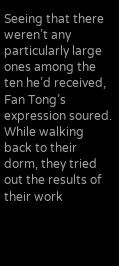Seeing that there weren’t any particularly large ones among the ten he’d received, Fan Tong’s expression soured. While walking back to their dorm, they tried out the results of their work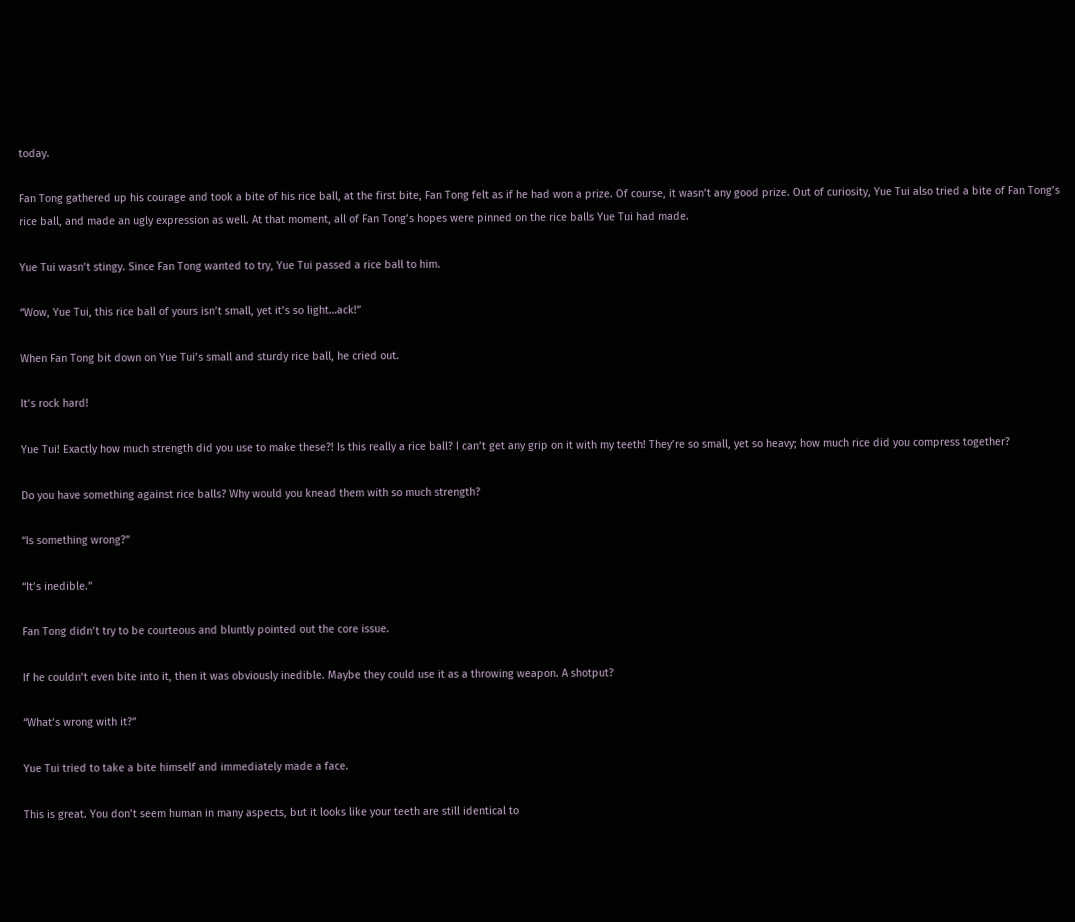today.

Fan Tong gathered up his courage and took a bite of his rice ball, at the first bite, Fan Tong felt as if he had won a prize. Of course, it wasn’t any good prize. Out of curiosity, Yue Tui also tried a bite of Fan Tong’s rice ball, and made an ugly expression as well. At that moment, all of Fan Tong’s hopes were pinned on the rice balls Yue Tui had made.

Yue Tui wasn’t stingy. Since Fan Tong wanted to try, Yue Tui passed a rice ball to him.

“Wow, Yue Tui, this rice ball of yours isn’t small, yet it’s so light…ack!”

When Fan Tong bit down on Yue Tui’s small and sturdy rice ball, he cried out.

It’s rock hard!

Yue Tui! Exactly how much strength did you use to make these?! Is this really a rice ball? I can’t get any grip on it with my teeth! They’re so small, yet so heavy; how much rice did you compress together?

Do you have something against rice balls? Why would you knead them with so much strength?

“Is something wrong?”

“It’s inedible.”

Fan Tong didn’t try to be courteous and bluntly pointed out the core issue.

If he couldn’t even bite into it, then it was obviously inedible. Maybe they could use it as a throwing weapon. A shotput?

“What’s wrong with it?”

Yue Tui tried to take a bite himself and immediately made a face.

This is great. You don’t seem human in many aspects, but it looks like your teeth are still identical to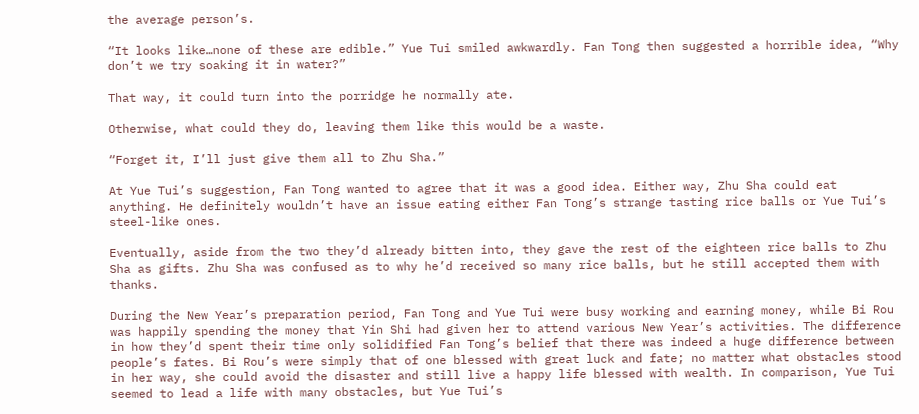the average person’s.

“It looks like…none of these are edible.” Yue Tui smiled awkwardly. Fan Tong then suggested a horrible idea, “Why don’t we try soaking it in water?”

That way, it could turn into the porridge he normally ate.

Otherwise, what could they do, leaving them like this would be a waste.

“Forget it, I’ll just give them all to Zhu Sha.”

At Yue Tui’s suggestion, Fan Tong wanted to agree that it was a good idea. Either way, Zhu Sha could eat anything. He definitely wouldn’t have an issue eating either Fan Tong’s strange tasting rice balls or Yue Tui’s steel-like ones.

Eventually, aside from the two they’d already bitten into, they gave the rest of the eighteen rice balls to Zhu Sha as gifts. Zhu Sha was confused as to why he’d received so many rice balls, but he still accepted them with thanks.

During the New Year’s preparation period, Fan Tong and Yue Tui were busy working and earning money, while Bi Rou was happily spending the money that Yin Shi had given her to attend various New Year’s activities. The difference in how they’d spent their time only solidified Fan Tong’s belief that there was indeed a huge difference between people’s fates. Bi Rou’s were simply that of one blessed with great luck and fate; no matter what obstacles stood in her way, she could avoid the disaster and still live a happy life blessed with wealth. In comparison, Yue Tui seemed to lead a life with many obstacles, but Yue Tui’s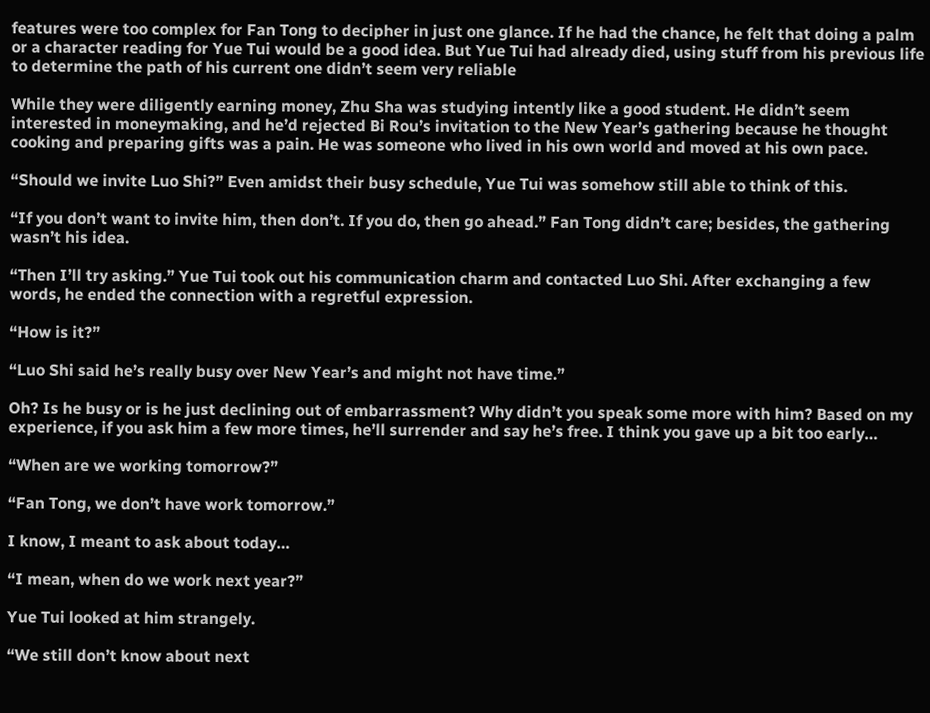features were too complex for Fan Tong to decipher in just one glance. If he had the chance, he felt that doing a palm or a character reading for Yue Tui would be a good idea. But Yue Tui had already died, using stuff from his previous life to determine the path of his current one didn’t seem very reliable

While they were diligently earning money, Zhu Sha was studying intently like a good student. He didn’t seem interested in moneymaking, and he’d rejected Bi Rou’s invitation to the New Year’s gathering because he thought cooking and preparing gifts was a pain. He was someone who lived in his own world and moved at his own pace.

“Should we invite Luo Shi?” Even amidst their busy schedule, Yue Tui was somehow still able to think of this.

“If you don’t want to invite him, then don’t. If you do, then go ahead.” Fan Tong didn’t care; besides, the gathering wasn’t his idea.

“Then I’ll try asking.” Yue Tui took out his communication charm and contacted Luo Shi. After exchanging a few words, he ended the connection with a regretful expression.

“How is it?”

“Luo Shi said he’s really busy over New Year’s and might not have time.”

Oh? Is he busy or is he just declining out of embarrassment? Why didn’t you speak some more with him? Based on my experience, if you ask him a few more times, he’ll surrender and say he’s free. I think you gave up a bit too early…

“When are we working tomorrow?”

“Fan Tong, we don’t have work tomorrow.”

I know, I meant to ask about today…

“I mean, when do we work next year?”

Yue Tui looked at him strangely.

“We still don’t know about next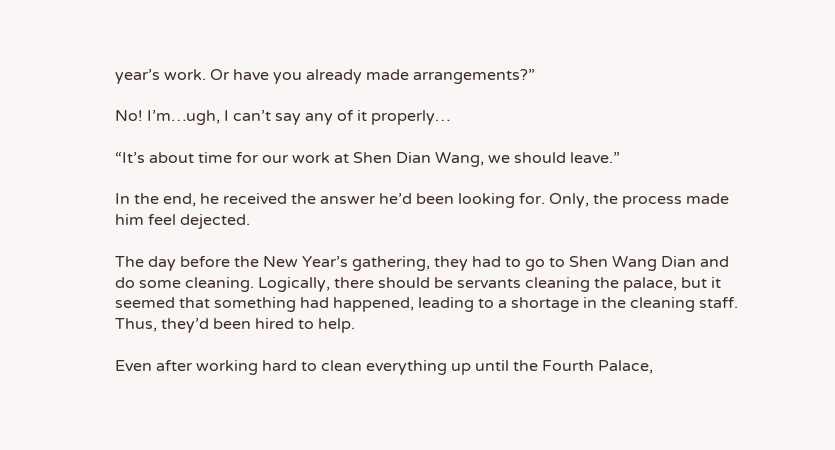year’s work. Or have you already made arrangements?”

No! I’m…ugh, I can’t say any of it properly…

“It’s about time for our work at Shen Dian Wang, we should leave.”

In the end, he received the answer he’d been looking for. Only, the process made him feel dejected.

The day before the New Year’s gathering, they had to go to Shen Wang Dian and do some cleaning. Logically, there should be servants cleaning the palace, but it seemed that something had happened, leading to a shortage in the cleaning staff. Thus, they’d been hired to help.

Even after working hard to clean everything up until the Fourth Palace,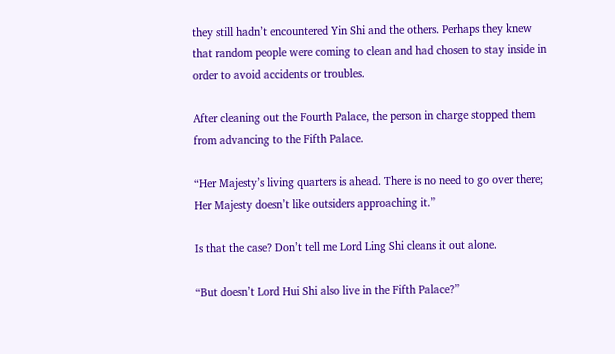they still hadn’t encountered Yin Shi and the others. Perhaps they knew that random people were coming to clean and had chosen to stay inside in order to avoid accidents or troubles.

After cleaning out the Fourth Palace, the person in charge stopped them from advancing to the Fifth Palace.

“Her Majesty’s living quarters is ahead. There is no need to go over there; Her Majesty doesn’t like outsiders approaching it.”

Is that the case? Don’t tell me Lord Ling Shi cleans it out alone.

“But doesn’t Lord Hui Shi also live in the Fifth Palace?”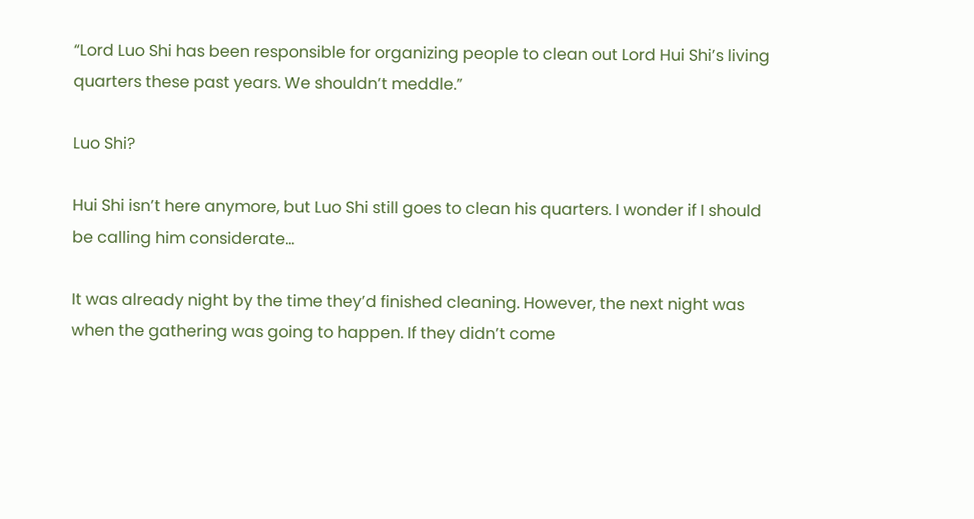“Lord Luo Shi has been responsible for organizing people to clean out Lord Hui Shi’s living quarters these past years. We shouldn’t meddle.”

Luo Shi?

Hui Shi isn’t here anymore, but Luo Shi still goes to clean his quarters. I wonder if I should be calling him considerate…

It was already night by the time they’d finished cleaning. However, the next night was when the gathering was going to happen. If they didn’t come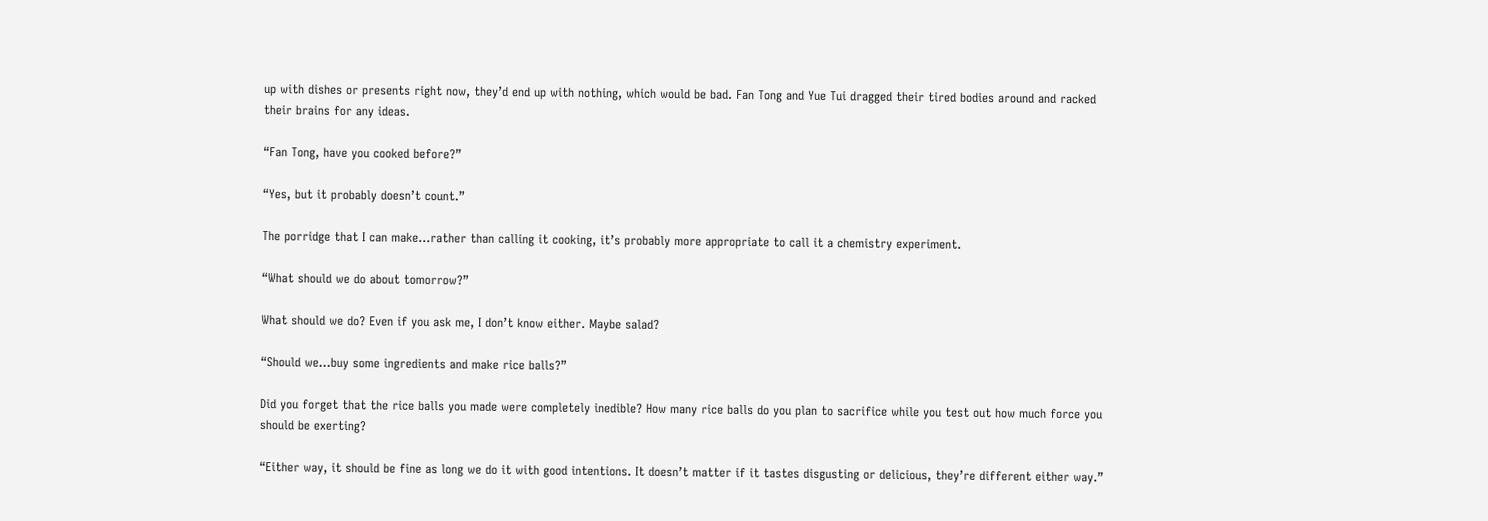up with dishes or presents right now, they’d end up with nothing, which would be bad. Fan Tong and Yue Tui dragged their tired bodies around and racked their brains for any ideas.

“Fan Tong, have you cooked before?”

“Yes, but it probably doesn’t count.”

The porridge that I can make…rather than calling it cooking, it’s probably more appropriate to call it a chemistry experiment.

“What should we do about tomorrow?”

What should we do? Even if you ask me, I don’t know either. Maybe salad?

“Should we…buy some ingredients and make rice balls?”

Did you forget that the rice balls you made were completely inedible? How many rice balls do you plan to sacrifice while you test out how much force you should be exerting?

“Either way, it should be fine as long we do it with good intentions. It doesn’t matter if it tastes disgusting or delicious, they’re different either way.”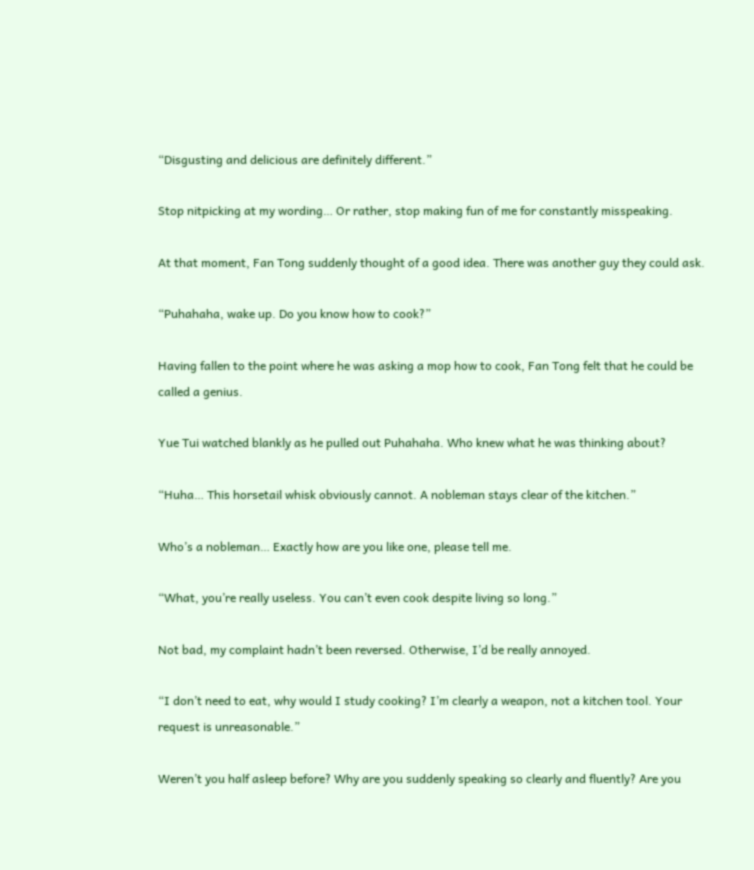“Disgusting and delicious are definitely different.”

Stop nitpicking at my wording… Or rather, stop making fun of me for constantly misspeaking.

At that moment, Fan Tong suddenly thought of a good idea. There was another guy they could ask.

“Puhahaha, wake up. Do you know how to cook?”

Having fallen to the point where he was asking a mop how to cook, Fan Tong felt that he could be called a genius.

Yue Tui watched blankly as he pulled out Puhahaha. Who knew what he was thinking about?

“Huha… This horsetail whisk obviously cannot. A nobleman stays clear of the kitchen.”

Who’s a nobleman… Exactly how are you like one, please tell me.

“What, you’re really useless. You can’t even cook despite living so long.”

Not bad, my complaint hadn’t been reversed. Otherwise, I’d be really annoyed.

“I don’t need to eat, why would I study cooking? I’m clearly a weapon, not a kitchen tool. Your request is unreasonable.”

Weren’t you half asleep before? Why are you suddenly speaking so clearly and fluently? Are you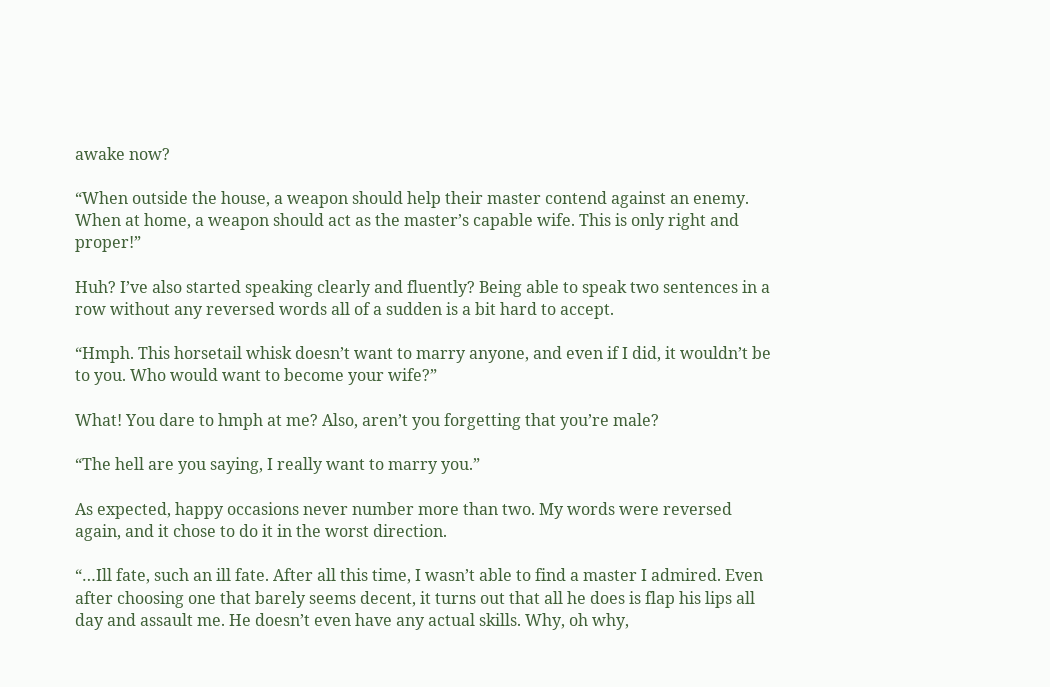awake now?

“When outside the house, a weapon should help their master contend against an enemy. When at home, a weapon should act as the master’s capable wife. This is only right and proper!”

Huh? I’ve also started speaking clearly and fluently? Being able to speak two sentences in a row without any reversed words all of a sudden is a bit hard to accept.

“Hmph. This horsetail whisk doesn’t want to marry anyone, and even if I did, it wouldn’t be to you. Who would want to become your wife?”

What! You dare to hmph at me? Also, aren’t you forgetting that you’re male?

“The hell are you saying, I really want to marry you.”

As expected, happy occasions never number more than two. My words were reversed again, and it chose to do it in the worst direction.

“…Ill fate, such an ill fate. After all this time, I wasn’t able to find a master I admired. Even after choosing one that barely seems decent, it turns out that all he does is flap his lips all day and assault me. He doesn’t even have any actual skills. Why, oh why,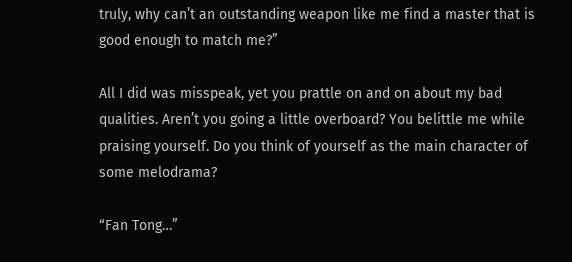truly, why can’t an outstanding weapon like me find a master that is good enough to match me?”

All I did was misspeak, yet you prattle on and on about my bad qualities. Aren’t you going a little overboard? You belittle me while praising yourself. Do you think of yourself as the main character of some melodrama?

“Fan Tong…”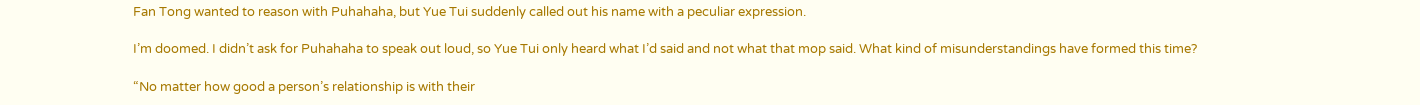Fan Tong wanted to reason with Puhahaha, but Yue Tui suddenly called out his name with a peculiar expression.

I’m doomed. I didn’t ask for Puhahaha to speak out loud, so Yue Tui only heard what I’d said and not what that mop said. What kind of misunderstandings have formed this time?

“No matter how good a person’s relationship is with their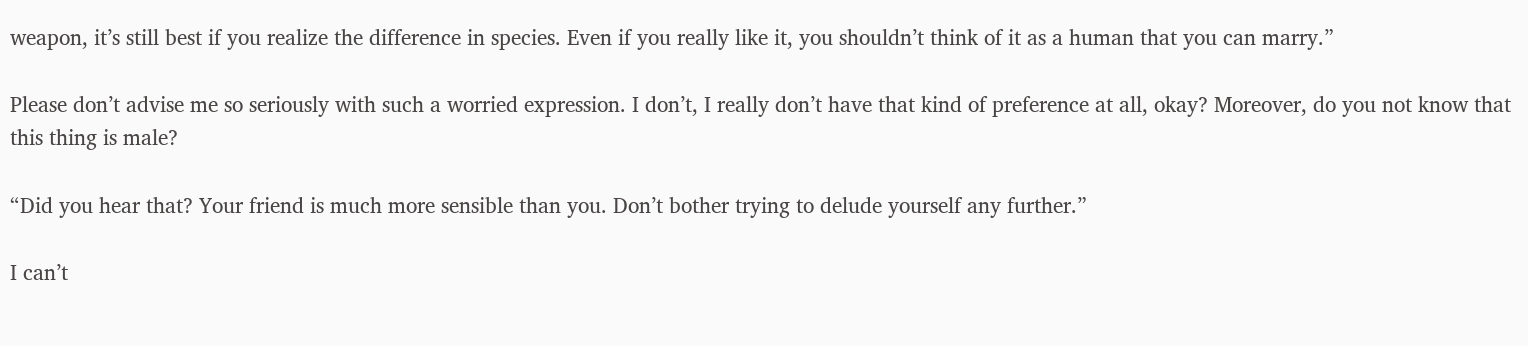weapon, it’s still best if you realize the difference in species. Even if you really like it, you shouldn’t think of it as a human that you can marry.”

Please don’t advise me so seriously with such a worried expression. I don’t, I really don’t have that kind of preference at all, okay? Moreover, do you not know that this thing is male?

“Did you hear that? Your friend is much more sensible than you. Don’t bother trying to delude yourself any further.”

I can’t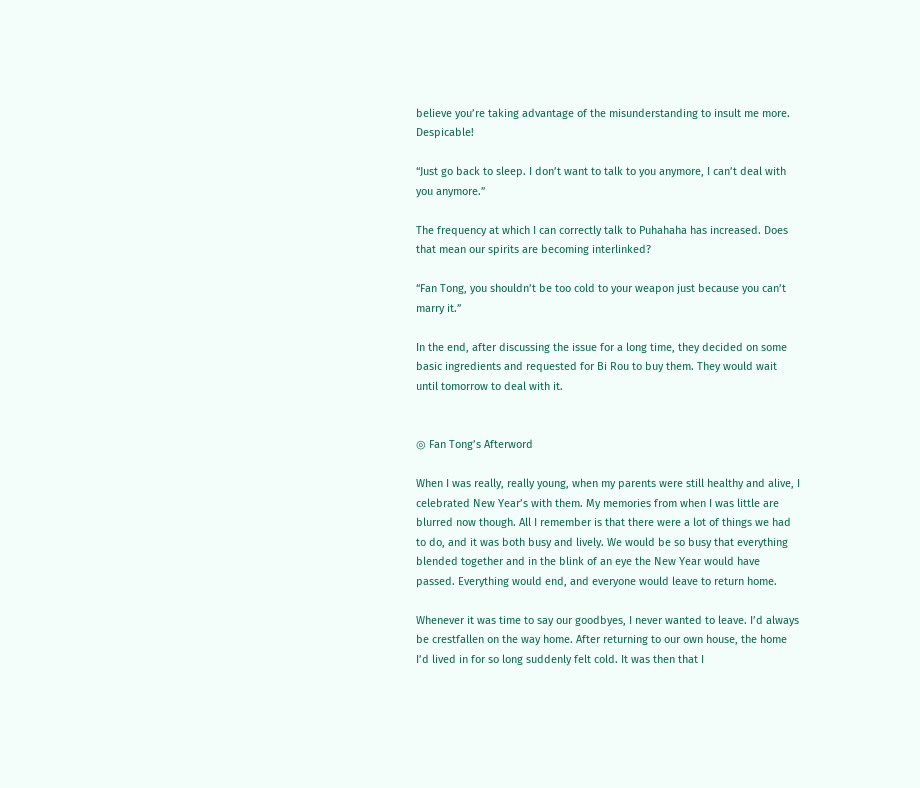believe you’re taking advantage of the misunderstanding to insult me more. Despicable!

“Just go back to sleep. I don’t want to talk to you anymore, I can’t deal with you anymore.”

The frequency at which I can correctly talk to Puhahaha has increased. Does that mean our spirits are becoming interlinked?

“Fan Tong, you shouldn’t be too cold to your weapon just because you can’t marry it.”

In the end, after discussing the issue for a long time, they decided on some basic ingredients and requested for Bi Rou to buy them. They would wait until tomorrow to deal with it.


◎ Fan Tong’s Afterword

When I was really, really young, when my parents were still healthy and alive, I celebrated New Year’s with them. My memories from when I was little are blurred now though. All I remember is that there were a lot of things we had to do, and it was both busy and lively. We would be so busy that everything blended together and in the blink of an eye the New Year would have passed. Everything would end, and everyone would leave to return home.

Whenever it was time to say our goodbyes, I never wanted to leave. I’d always be crestfallen on the way home. After returning to our own house, the home I’d lived in for so long suddenly felt cold. It was then that I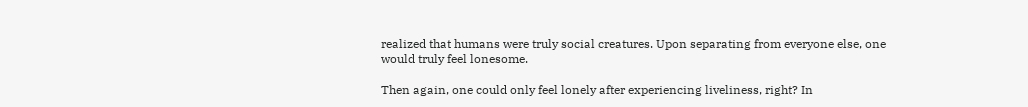realized that humans were truly social creatures. Upon separating from everyone else, one would truly feel lonesome.

Then again, one could only feel lonely after experiencing liveliness, right? In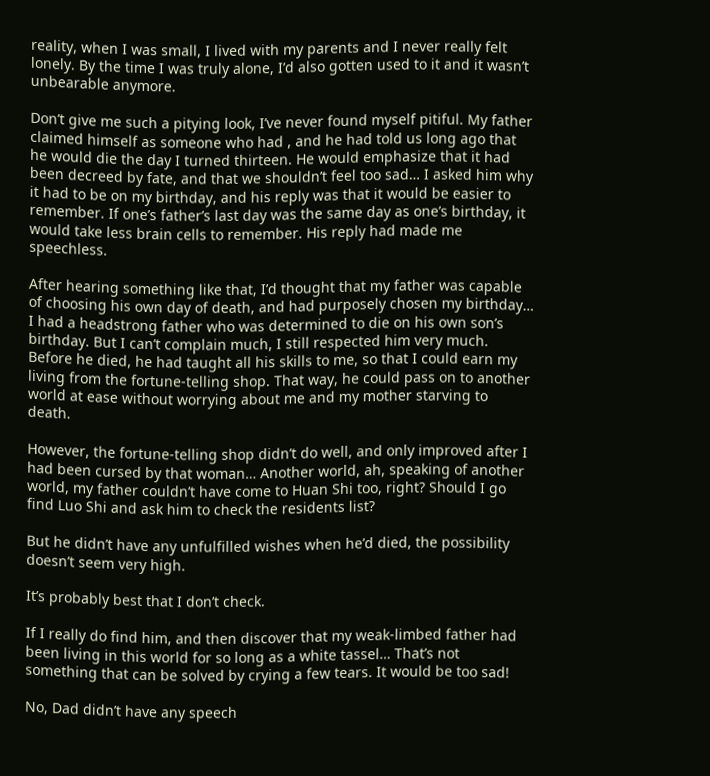reality, when I was small, I lived with my parents and I never really felt lonely. By the time I was truly alone, I’d also gotten used to it and it wasn’t unbearable anymore.

Don’t give me such a pitying look, I’ve never found myself pitiful. My father claimed himself as someone who had , and he had told us long ago that he would die the day I turned thirteen. He would emphasize that it had been decreed by fate, and that we shouldn’t feel too sad… I asked him why it had to be on my birthday, and his reply was that it would be easier to remember. If one’s father’s last day was the same day as one’s birthday, it would take less brain cells to remember. His reply had made me speechless.

After hearing something like that, I’d thought that my father was capable of choosing his own day of death, and had purposely chosen my birthday… I had a headstrong father who was determined to die on his own son’s birthday. But I can’t complain much, I still respected him very much. Before he died, he had taught all his skills to me, so that I could earn my living from the fortune-telling shop. That way, he could pass on to another world at ease without worrying about me and my mother starving to death.

However, the fortune-telling shop didn’t do well, and only improved after I had been cursed by that woman… Another world, ah, speaking of another world, my father couldn’t have come to Huan Shi too, right? Should I go find Luo Shi and ask him to check the residents list?

But he didn’t have any unfulfilled wishes when he’d died, the possibility doesn’t seem very high.

It’s probably best that I don’t check.

If I really do find him, and then discover that my weak-limbed father had been living in this world for so long as a white tassel… That’s not something that can be solved by crying a few tears. It would be too sad!

No, Dad didn’t have any speech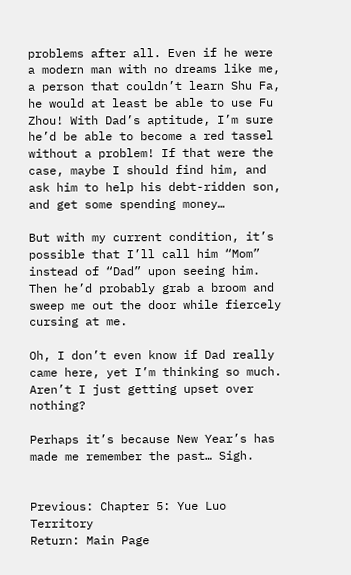problems after all. Even if he were a modern man with no dreams like me, a person that couldn’t learn Shu Fa, he would at least be able to use Fu Zhou! With Dad’s aptitude, I’m sure he’d be able to become a red tassel without a problem! If that were the case, maybe I should find him, and ask him to help his debt-ridden son, and get some spending money…

But with my current condition, it’s possible that I’ll call him “Mom” instead of “Dad” upon seeing him. Then he’d probably grab a broom and sweep me out the door while fiercely cursing at me.

Oh, I don’t even know if Dad really came here, yet I’m thinking so much. Aren’t I just getting upset over nothing?

Perhaps it’s because New Year’s has made me remember the past… Sigh.


Previous: Chapter 5: Yue Luo Territory
Return: Main Page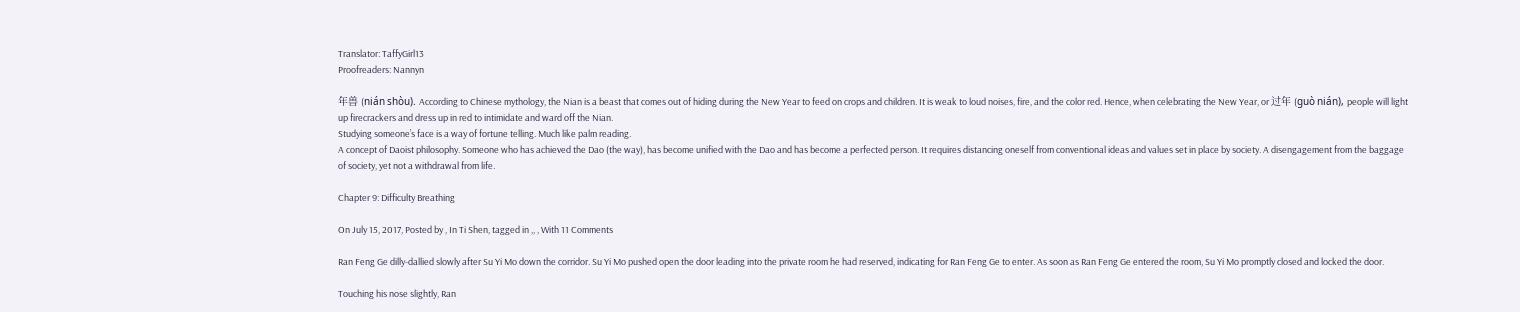Translator: TaffyGirl13
Proofreaders: Nannyn

年兽 (nián shòu). According to Chinese mythology, the Nian is a beast that comes out of hiding during the New Year to feed on crops and children. It is weak to loud noises, fire, and the color red. Hence, when celebrating the New Year, or 过年 (guò nián), people will light up firecrackers and dress up in red to intimidate and ward off the Nian.
Studying someone’s face is a way of fortune telling. Much like palm reading.
A concept of Daoist philosophy. Someone who has achieved the Dao (the way), has become unified with the Dao and has become a perfected person. It requires distancing oneself from conventional ideas and values set in place by society. A disengagement from the baggage of society, yet not a withdrawal from life.

Chapter 9: Difficulty Breathing

On July 15, 2017, Posted by , In Ti Shen, tagged in ,, , With 11 Comments

Ran Feng Ge dilly-dallied slowly after Su Yi Mo down the corridor. Su Yi Mo pushed open the door leading into the private room he had reserved, indicating for Ran Feng Ge to enter. As soon as Ran Feng Ge entered the room, Su Yi Mo promptly closed and locked the door.

Touching his nose slightly, Ran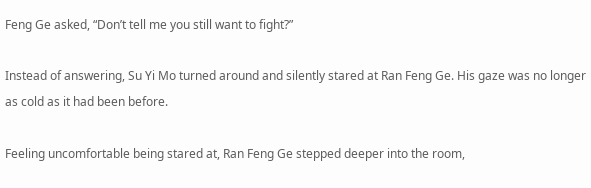Feng Ge asked, “Don’t tell me you still want to fight?”

Instead of answering, Su Yi Mo turned around and silently stared at Ran Feng Ge. His gaze was no longer as cold as it had been before.

Feeling uncomfortable being stared at, Ran Feng Ge stepped deeper into the room,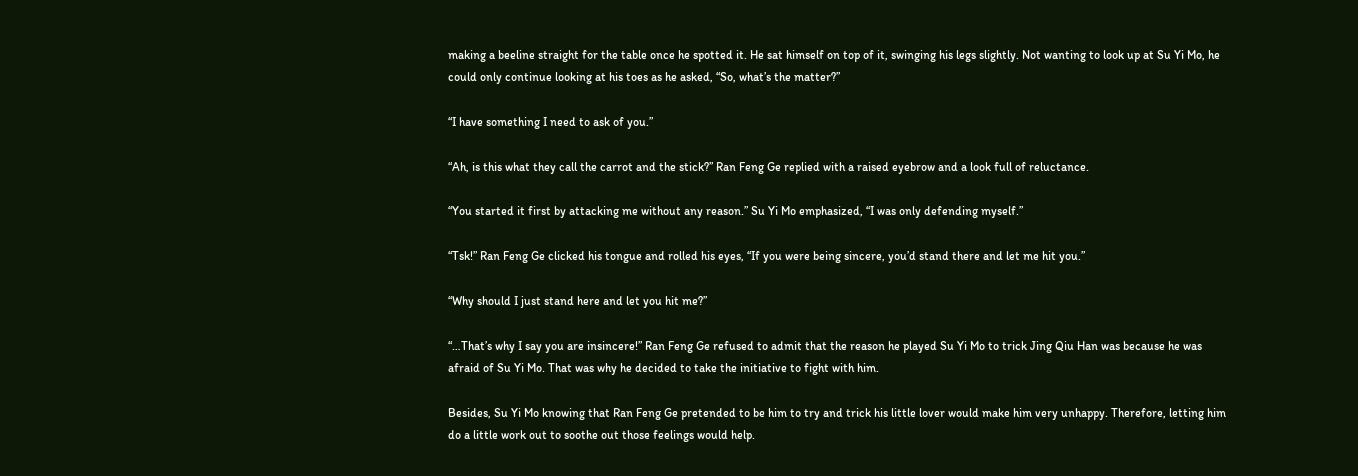making a beeline straight for the table once he spotted it. He sat himself on top of it, swinging his legs slightly. Not wanting to look up at Su Yi Mo, he could only continue looking at his toes as he asked, “So, what’s the matter?”

“I have something I need to ask of you.”

“Ah, is this what they call the carrot and the stick?” Ran Feng Ge replied with a raised eyebrow and a look full of reluctance.

“You started it first by attacking me without any reason.” Su Yi Mo emphasized, “I was only defending myself.”

“Tsk!” Ran Feng Ge clicked his tongue and rolled his eyes, “If you were being sincere, you’d stand there and let me hit you.”

“Why should I just stand here and let you hit me?”

“…That’s why I say you are insincere!” Ran Feng Ge refused to admit that the reason he played Su Yi Mo to trick Jing Qiu Han was because he was afraid of Su Yi Mo. That was why he decided to take the initiative to fight with him.

Besides, Su Yi Mo knowing that Ran Feng Ge pretended to be him to try and trick his little lover would make him very unhappy. Therefore, letting him do a little work out to soothe out those feelings would help.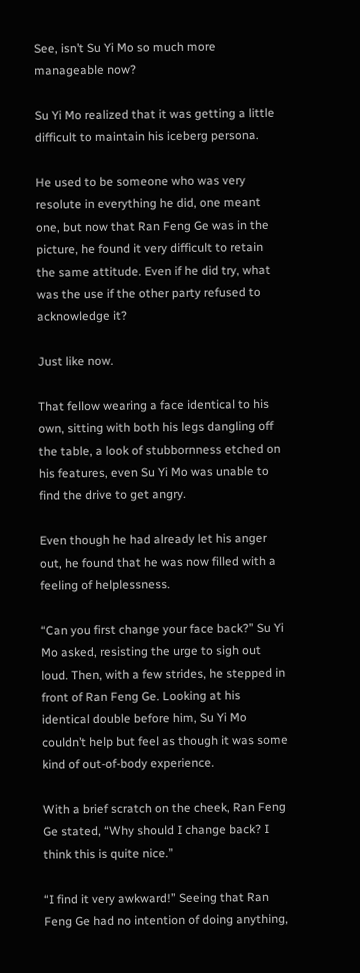See, isn’t Su Yi Mo so much more manageable now?

Su Yi Mo realized that it was getting a little difficult to maintain his iceberg persona.

He used to be someone who was very resolute in everything he did, one meant one, but now that Ran Feng Ge was in the picture, he found it very difficult to retain the same attitude. Even if he did try, what was the use if the other party refused to acknowledge it?

Just like now.

That fellow wearing a face identical to his own, sitting with both his legs dangling off the table, a look of stubbornness etched on his features, even Su Yi Mo was unable to find the drive to get angry.

Even though he had already let his anger out, he found that he was now filled with a feeling of helplessness.

“Can you first change your face back?” Su Yi Mo asked, resisting the urge to sigh out loud. Then, with a few strides, he stepped in front of Ran Feng Ge. Looking at his identical double before him, Su Yi Mo couldn’t help but feel as though it was some kind of out-of-body experience.

With a brief scratch on the cheek, Ran Feng Ge stated, “Why should I change back? I think this is quite nice.”

“I find it very awkward!” Seeing that Ran Feng Ge had no intention of doing anything,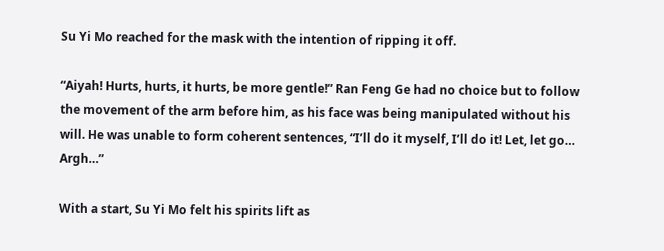Su Yi Mo reached for the mask with the intention of ripping it off.

“Aiyah! Hurts, hurts, it hurts, be more gentle!” Ran Feng Ge had no choice but to follow the movement of the arm before him, as his face was being manipulated without his will. He was unable to form coherent sentences, “I’ll do it myself, I’ll do it! Let, let go… Argh…”

With a start, Su Yi Mo felt his spirits lift as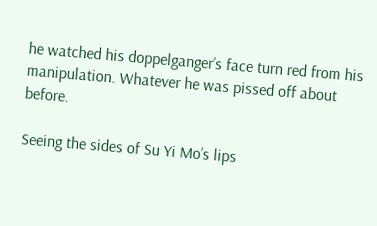he watched his doppelganger’s face turn red from his manipulation. Whatever he was pissed off about before.

Seeing the sides of Su Yi Mo’s lips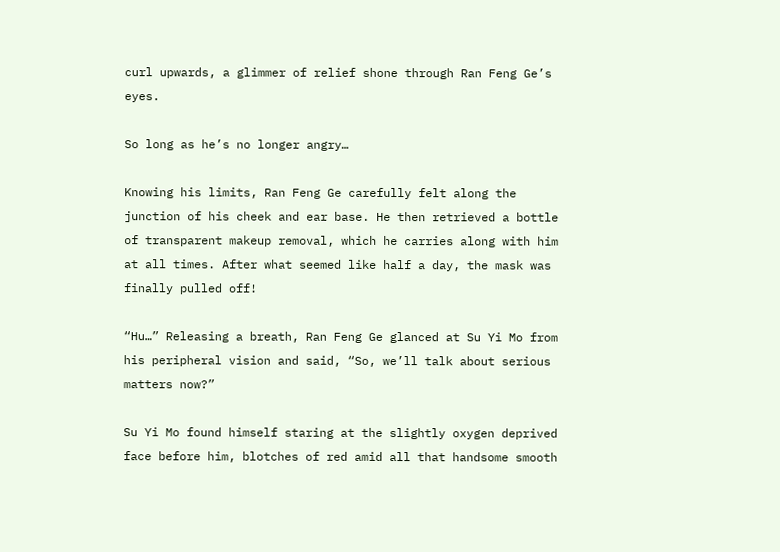curl upwards, a glimmer of relief shone through Ran Feng Ge’s eyes.

So long as he’s no longer angry…

Knowing his limits, Ran Feng Ge carefully felt along the junction of his cheek and ear base. He then retrieved a bottle of transparent makeup removal, which he carries along with him at all times. After what seemed like half a day, the mask was finally pulled off!

“Hu…” Releasing a breath, Ran Feng Ge glanced at Su Yi Mo from his peripheral vision and said, “So, we’ll talk about serious matters now?”

Su Yi Mo found himself staring at the slightly oxygen deprived face before him, blotches of red amid all that handsome smooth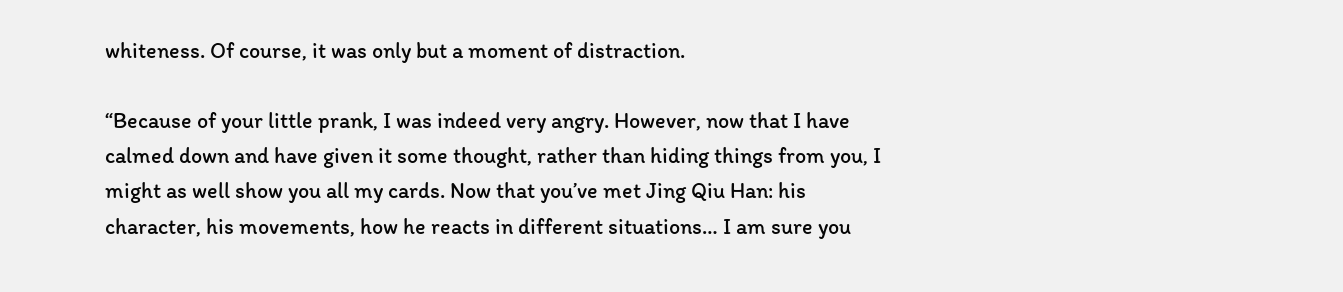whiteness. Of course, it was only but a moment of distraction.

“Because of your little prank, I was indeed very angry. However, now that I have calmed down and have given it some thought, rather than hiding things from you, I might as well show you all my cards. Now that you’ve met Jing Qiu Han: his character, his movements, how he reacts in different situations… I am sure you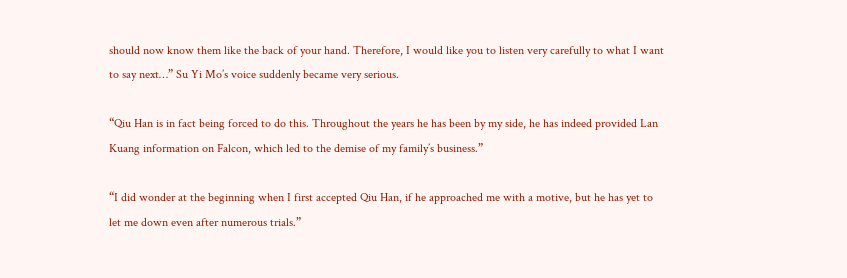should now know them like the back of your hand. Therefore, I would like you to listen very carefully to what I want to say next…” Su Yi Mo’s voice suddenly became very serious.

“Qiu Han is in fact being forced to do this. Throughout the years he has been by my side, he has indeed provided Lan Kuang information on Falcon, which led to the demise of my family’s business.”

“I did wonder at the beginning when I first accepted Qiu Han, if he approached me with a motive, but he has yet to let me down even after numerous trials.”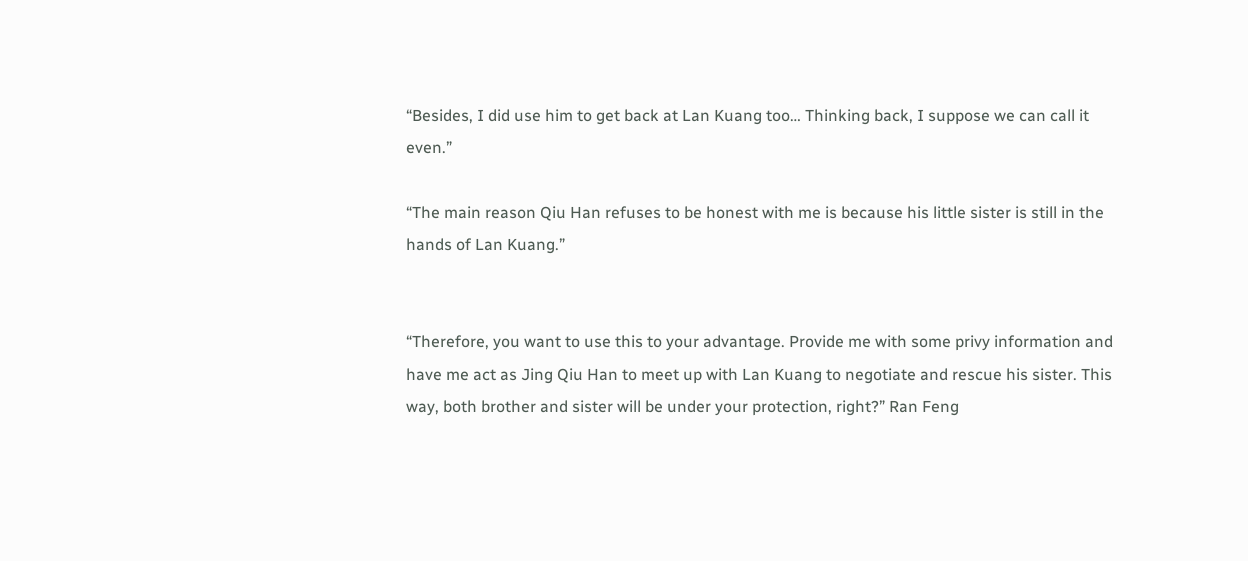“Besides, I did use him to get back at Lan Kuang too… Thinking back, I suppose we can call it even.”

“The main reason Qiu Han refuses to be honest with me is because his little sister is still in the hands of Lan Kuang.”


“Therefore, you want to use this to your advantage. Provide me with some privy information and have me act as Jing Qiu Han to meet up with Lan Kuang to negotiate and rescue his sister. This way, both brother and sister will be under your protection, right?” Ran Feng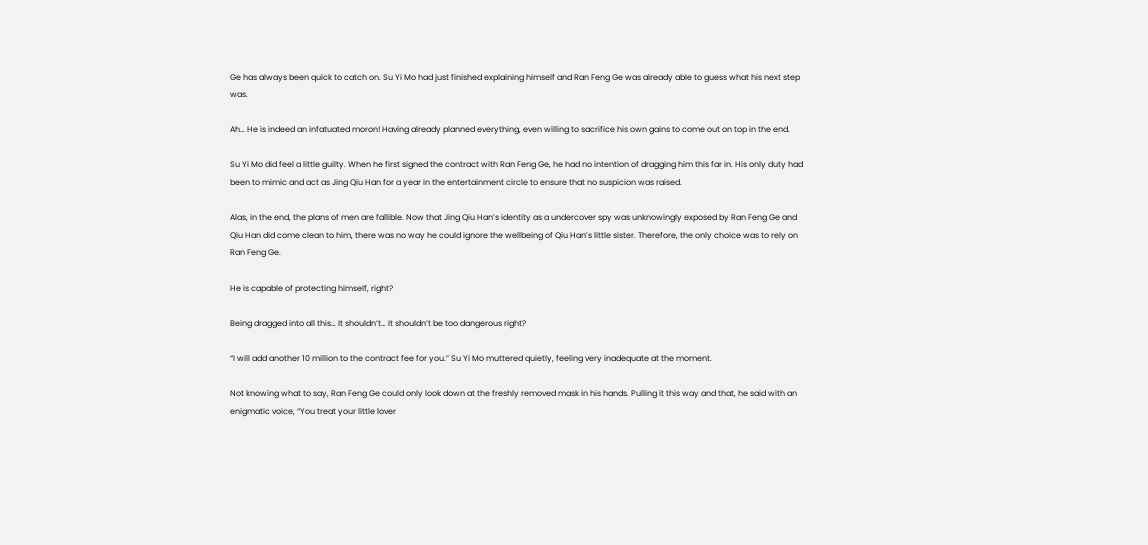Ge has always been quick to catch on. Su Yi Mo had just finished explaining himself and Ran Feng Ge was already able to guess what his next step was.

Ah… He is indeed an infatuated moron! Having already planned everything, even willing to sacrifice his own gains to come out on top in the end.

Su Yi Mo did feel a little guilty. When he first signed the contract with Ran Feng Ge, he had no intention of dragging him this far in. His only duty had been to mimic and act as Jing Qiu Han for a year in the entertainment circle to ensure that no suspicion was raised.

Alas, in the end, the plans of men are fallible. Now that Jing Qiu Han’s identity as a undercover spy was unknowingly exposed by Ran Feng Ge and Qiu Han did come clean to him, there was no way he could ignore the wellbeing of Qiu Han’s little sister. Therefore, the only choice was to rely on Ran Feng Ge.

He is capable of protecting himself, right?

Being dragged into all this… It shouldn’t… It shouldn’t be too dangerous right?

“I will add another 10 million to the contract fee for you.” Su Yi Mo muttered quietly, feeling very inadequate at the moment.

Not knowing what to say, Ran Feng Ge could only look down at the freshly removed mask in his hands. Pulling it this way and that, he said with an enigmatic voice, “You treat your little lover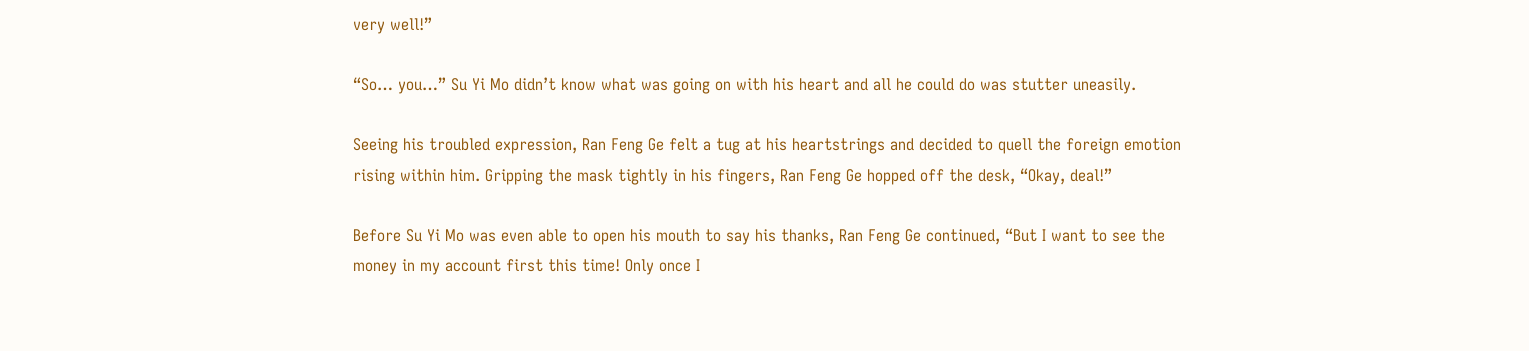very well!”

“So… you…” Su Yi Mo didn’t know what was going on with his heart and all he could do was stutter uneasily.

Seeing his troubled expression, Ran Feng Ge felt a tug at his heartstrings and decided to quell the foreign emotion rising within him. Gripping the mask tightly in his fingers, Ran Feng Ge hopped off the desk, “Okay, deal!”

Before Su Yi Mo was even able to open his mouth to say his thanks, Ran Feng Ge continued, “But I want to see the money in my account first this time! Only once I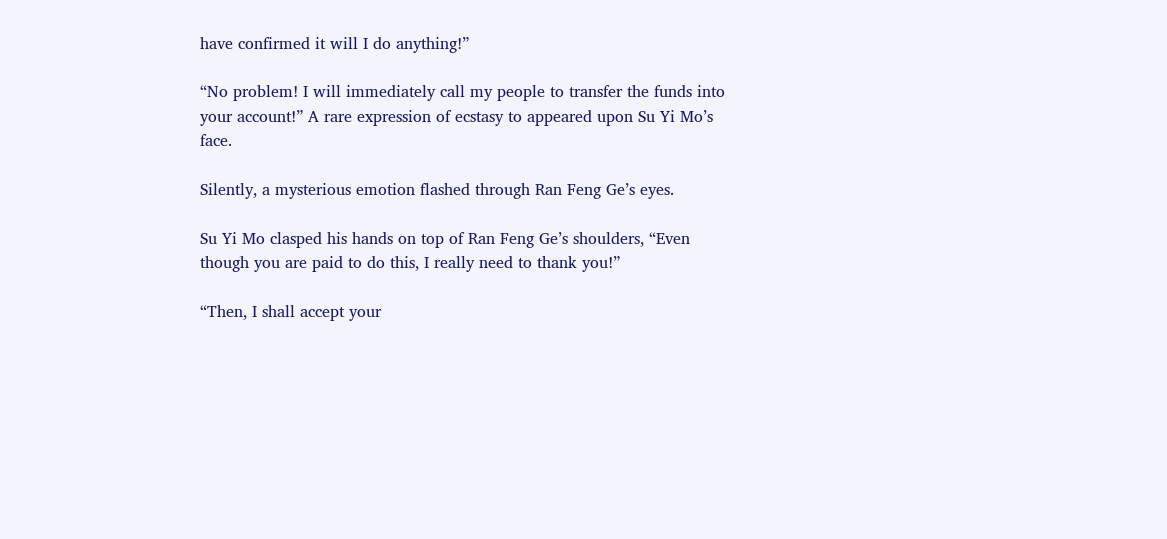have confirmed it will I do anything!”

“No problem! I will immediately call my people to transfer the funds into your account!” A rare expression of ecstasy to appeared upon Su Yi Mo’s face.

Silently, a mysterious emotion flashed through Ran Feng Ge’s eyes.

Su Yi Mo clasped his hands on top of Ran Feng Ge’s shoulders, “Even though you are paid to do this, I really need to thank you!”

“Then, I shall accept your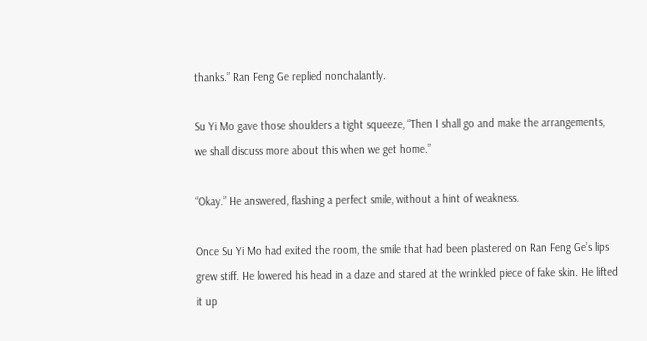thanks.” Ran Feng Ge replied nonchalantly.

Su Yi Mo gave those shoulders a tight squeeze, “Then I shall go and make the arrangements, we shall discuss more about this when we get home.”

“Okay.” He answered, flashing a perfect smile, without a hint of weakness.

Once Su Yi Mo had exited the room, the smile that had been plastered on Ran Feng Ge’s lips grew stiff. He lowered his head in a daze and stared at the wrinkled piece of fake skin. He lifted it up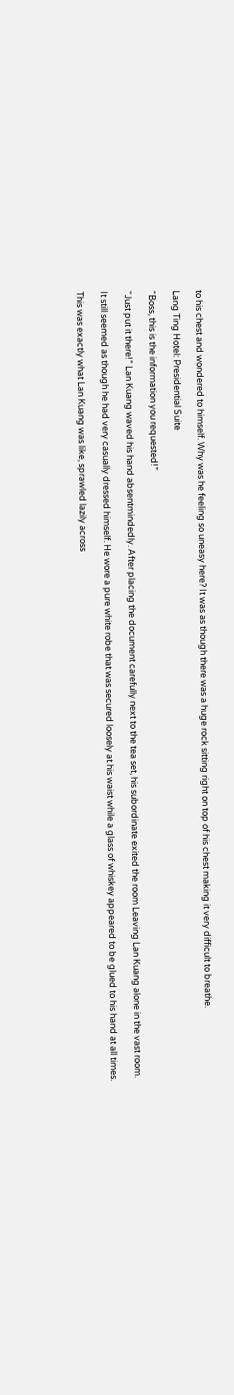to his chest and wondered to himself. Why was he feeling so uneasy here? It was as though there was a huge rock sitting right on top of his chest making it very difficult to breathe.

Lang Ting Hotel: Presidential Suite

“Boss, this is the information you requested!”

“Just put it there!” Lan Kuang waved his hand absentmindedly. After placing the document carefully next to the tea set, his subordinate exited the room Leaving Lan Kuang alone in the vast room.

It still seemed as though he had very casually dressed himself. He wore a pure white robe that was secured loosely at his waist while a glass of whiskey appeared to be glued to his hand at all times.

This was exactly what Lan Kuang was like, sprawled lazily across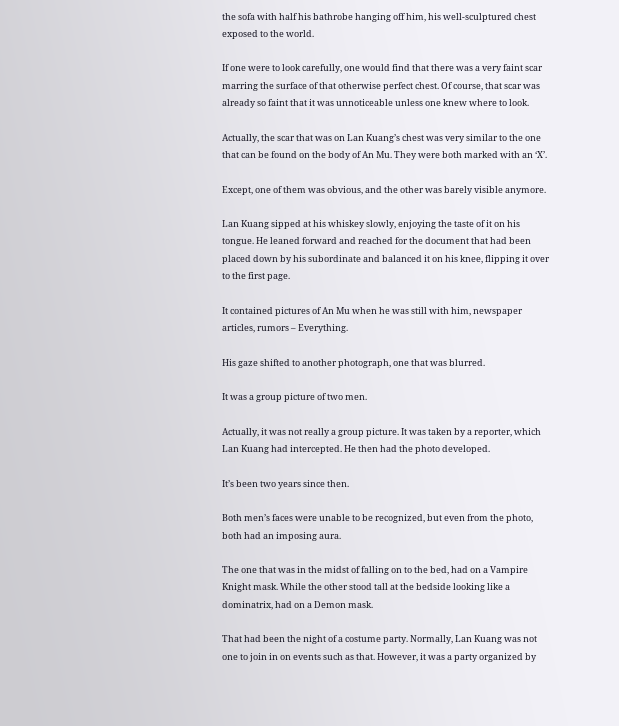the sofa with half his bathrobe hanging off him, his well-sculptured chest exposed to the world.

If one were to look carefully, one would find that there was a very faint scar marring the surface of that otherwise perfect chest. Of course, that scar was already so faint that it was unnoticeable unless one knew where to look.

Actually, the scar that was on Lan Kuang’s chest was very similar to the one that can be found on the body of An Mu. They were both marked with an ‘X’.

Except, one of them was obvious, and the other was barely visible anymore.

Lan Kuang sipped at his whiskey slowly, enjoying the taste of it on his tongue. He leaned forward and reached for the document that had been placed down by his subordinate and balanced it on his knee, flipping it over to the first page.

It contained pictures of An Mu when he was still with him, newspaper articles, rumors – Everything.

His gaze shifted to another photograph, one that was blurred.

It was a group picture of two men.

Actually, it was not really a group picture. It was taken by a reporter, which Lan Kuang had intercepted. He then had the photo developed.

It’s been two years since then.

Both men’s faces were unable to be recognized, but even from the photo, both had an imposing aura.

The one that was in the midst of falling on to the bed, had on a Vampire Knight mask. While the other stood tall at the bedside looking like a dominatrix, had on a Demon mask.

That had been the night of a costume party. Normally, Lan Kuang was not one to join in on events such as that. However, it was a party organized by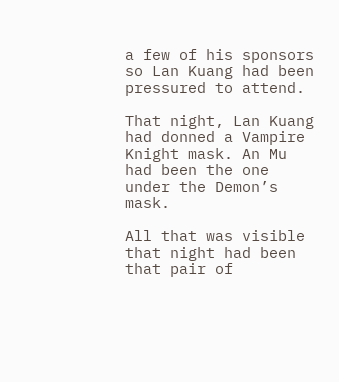a few of his sponsors so Lan Kuang had been pressured to attend.

That night, Lan Kuang had donned a Vampire Knight mask. An Mu had been the one under the Demon’s mask.

All that was visible that night had been that pair of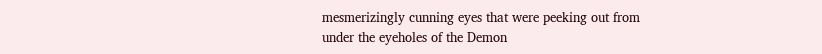mesmerizingly cunning eyes that were peeking out from under the eyeholes of the Demon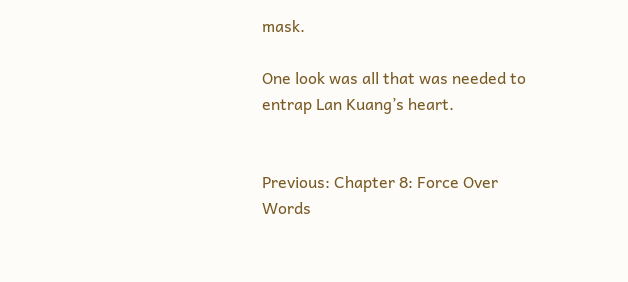mask.

One look was all that was needed to entrap Lan Kuang’s heart.


Previous: Chapter 8: Force Over Words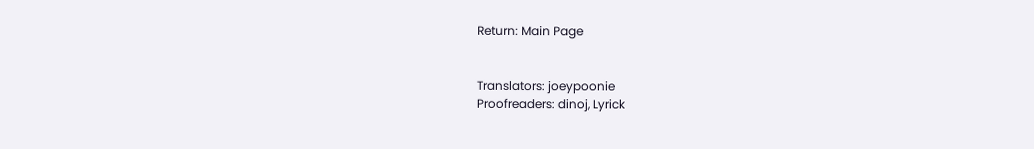Return: Main Page


Translators: joeypoonie
Proofreaders: dinoj, Lyrick